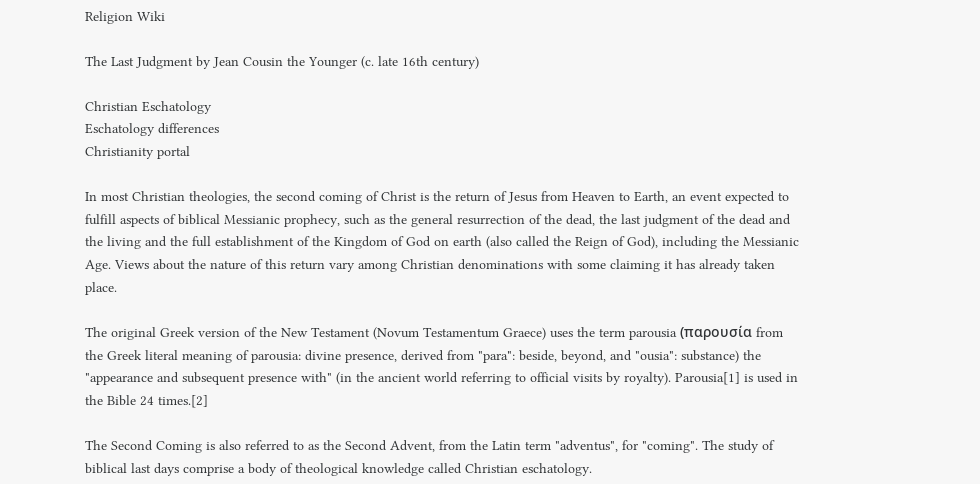Religion Wiki

The Last Judgment by Jean Cousin the Younger (c. late 16th century)

Christian Eschatology
Eschatology differences
Christianity portal

In most Christian theologies, the second coming of Christ is the return of Jesus from Heaven to Earth, an event expected to fulfill aspects of biblical Messianic prophecy, such as the general resurrection of the dead, the last judgment of the dead and the living and the full establishment of the Kingdom of God on earth (also called the Reign of God), including the Messianic Age. Views about the nature of this return vary among Christian denominations with some claiming it has already taken place.

The original Greek version of the New Testament (Novum Testamentum Graece) uses the term parousia (παρουσία from the Greek literal meaning of parousia: divine presence, derived from "para": beside, beyond, and "ousia": substance) the "appearance and subsequent presence with" (in the ancient world referring to official visits by royalty). Parousia[1] is used in the Bible 24 times.[2]

The Second Coming is also referred to as the Second Advent, from the Latin term "adventus", for "coming". The study of biblical last days comprise a body of theological knowledge called Christian eschatology.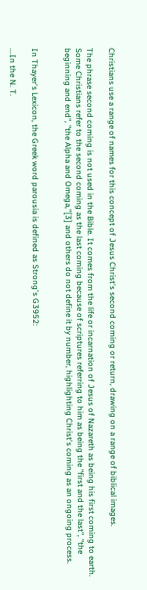Christians use a range of names for this concept of Jesus Christ's second coming or return, drawing on a range of biblical images.

The phrase second coming is not used in the Bible. It comes from the life or incarnation of Jesus of Nazareth as being his first coming to earth. Some Christians refer to the second coming as the last coming because of scriptures referring to him as being the "first and the last", "the beginning and end", "the Alpha and Omega,"[3] and others do not define it by number, highlighting Christ's coming as an ongoing process.


In Thayer's Lexicon, the Greek word parousia is defined as Strong's G3952:

...In the N. T.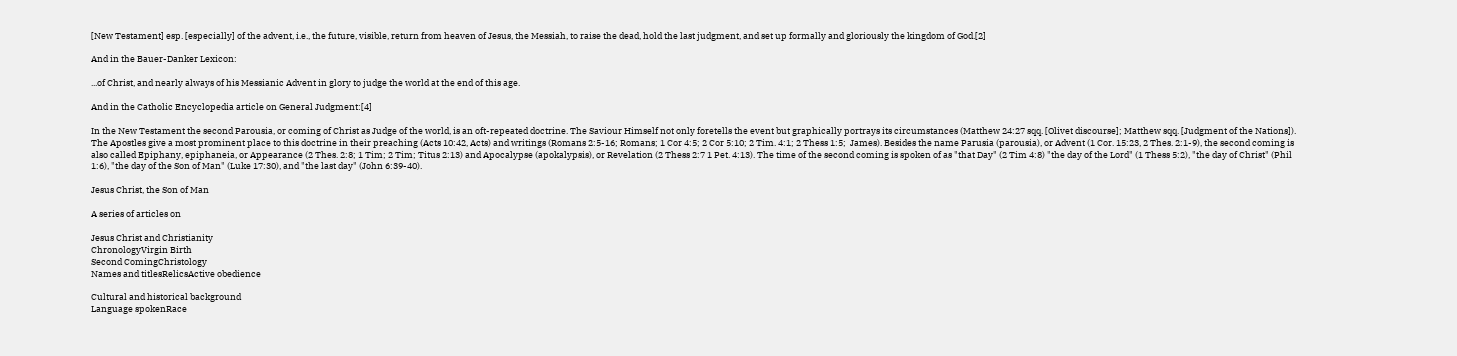[New Testament] esp. [especially] of the advent, i.e., the future, visible, return from heaven of Jesus, the Messiah, to raise the dead, hold the last judgment, and set up formally and gloriously the kingdom of God.[2]

And in the Bauer-Danker Lexicon:

...of Christ, and nearly always of his Messianic Advent in glory to judge the world at the end of this age.

And in the Catholic Encyclopedia article on General Judgment:[4]

In the New Testament the second Parousia, or coming of Christ as Judge of the world, is an oft-repeated doctrine. The Saviour Himself not only foretells the event but graphically portrays its circumstances (Matthew 24:27 sqq. [Olivet discourse]; Matthew sqq. [Judgment of the Nations]). The Apostles give a most prominent place to this doctrine in their preaching (Acts 10:42, Acts) and writings (Romans 2:5-16; Romans; 1 Cor 4:5; 2 Cor 5:10; 2 Tim. 4:1; 2 Thess 1:5;  James). Besides the name Parusia (parousia), or Advent (1 Cor. 15:23, 2 Thes. 2:1-9), the second coming is also called Epiphany, epiphaneia, or Appearance (2 Thes. 2:8; 1 Tim; 2 Tim; Titus 2:13) and Apocalypse (apokalypsis), or Revelation (2 Thess 2:7 1 Pet. 4:13). The time of the second coming is spoken of as "that Day" (2 Tim 4:8) "the day of the Lord" (1 Thess 5:2), "the day of Christ" (Phil 1:6), "the day of the Son of Man" (Luke 17:30), and "the last day" (John 6:39-40).

Jesus Christ, the Son of Man

A series of articles on

Jesus Christ and Christianity
ChronologyVirgin Birth
Second ComingChristology
Names and titlesRelicsActive obedience

Cultural and historical background
Language spokenRace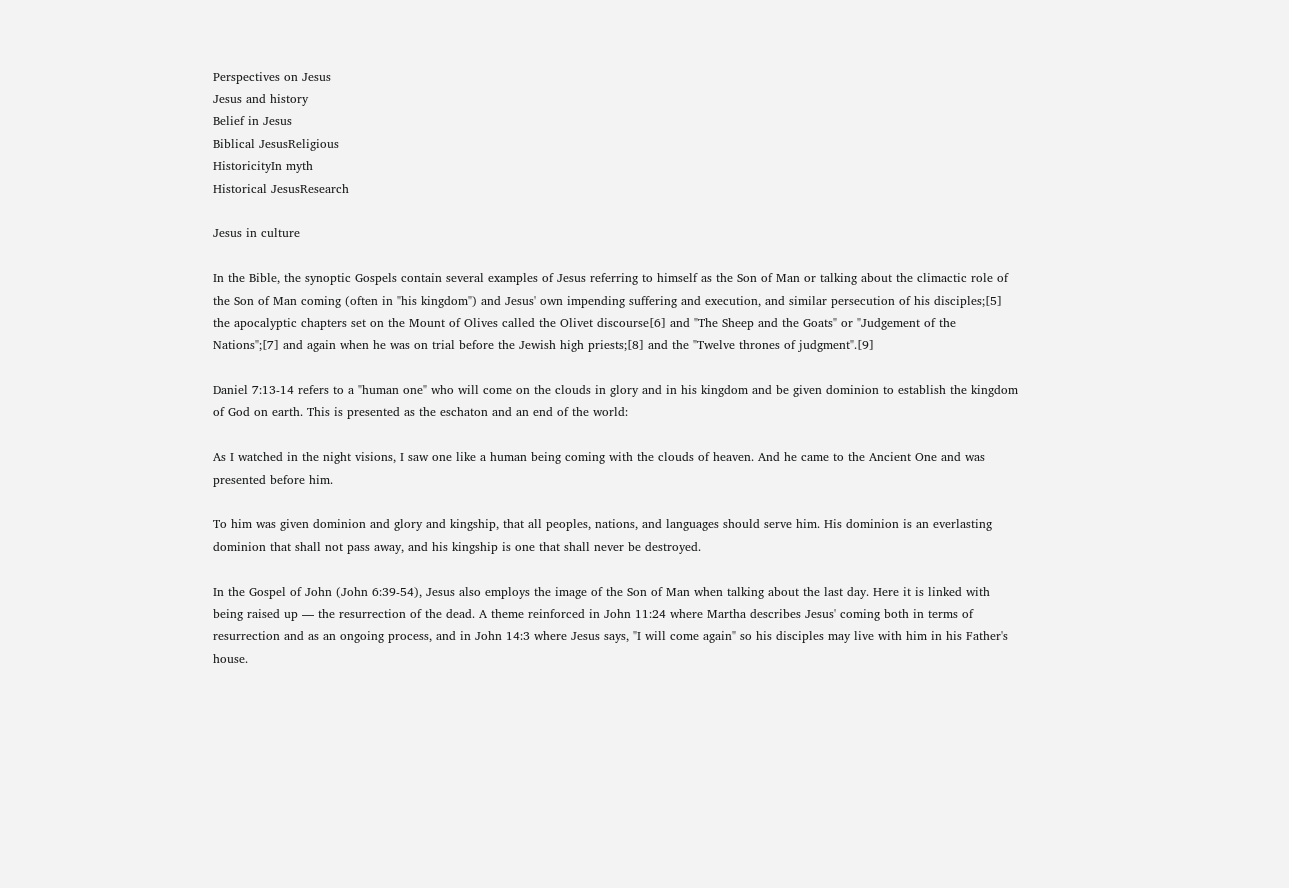Perspectives on Jesus
Jesus and history
Belief in Jesus
Biblical JesusReligious
HistoricityIn myth
Historical JesusResearch

Jesus in culture

In the Bible, the synoptic Gospels contain several examples of Jesus referring to himself as the Son of Man or talking about the climactic role of the Son of Man coming (often in "his kingdom") and Jesus' own impending suffering and execution, and similar persecution of his disciples;[5] the apocalyptic chapters set on the Mount of Olives called the Olivet discourse[6] and "The Sheep and the Goats" or "Judgement of the Nations";[7] and again when he was on trial before the Jewish high priests;[8] and the "Twelve thrones of judgment".[9]

Daniel 7:13-14 refers to a "human one" who will come on the clouds in glory and in his kingdom and be given dominion to establish the kingdom of God on earth. This is presented as the eschaton and an end of the world:

As I watched in the night visions, I saw one like a human being coming with the clouds of heaven. And he came to the Ancient One and was presented before him.

To him was given dominion and glory and kingship, that all peoples, nations, and languages should serve him. His dominion is an everlasting dominion that shall not pass away, and his kingship is one that shall never be destroyed.

In the Gospel of John (John 6:39-54), Jesus also employs the image of the Son of Man when talking about the last day. Here it is linked with being raised up — the resurrection of the dead. A theme reinforced in John 11:24 where Martha describes Jesus' coming both in terms of resurrection and as an ongoing process, and in John 14:3 where Jesus says, "I will come again" so his disciples may live with him in his Father's house.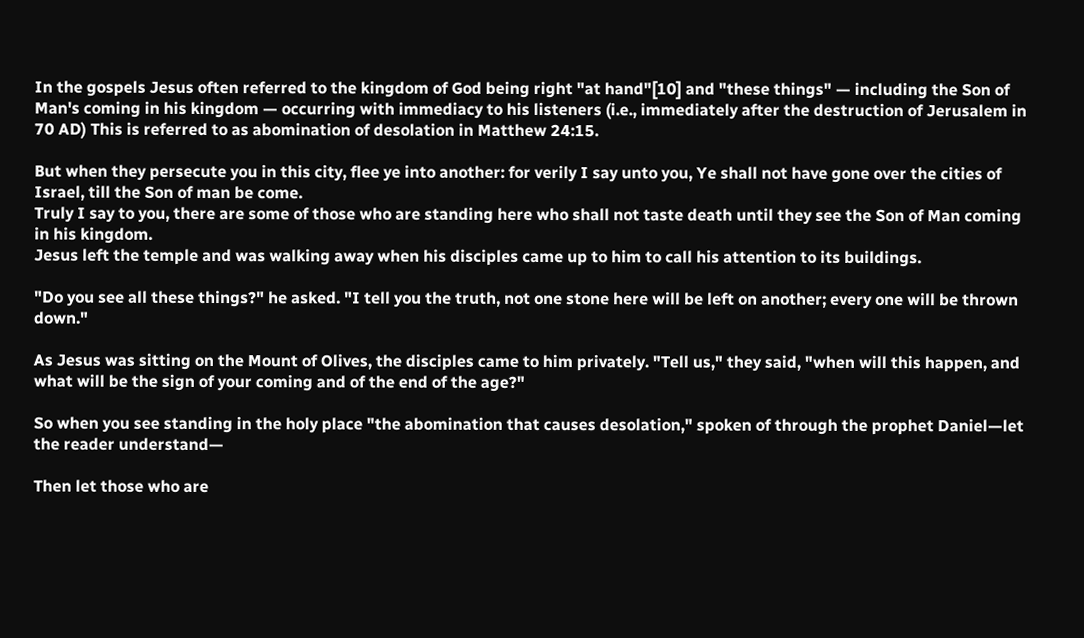In the gospels Jesus often referred to the kingdom of God being right "at hand"[10] and "these things" — including the Son of Man's coming in his kingdom — occurring with immediacy to his listeners (i.e., immediately after the destruction of Jerusalem in 70 AD) This is referred to as abomination of desolation in Matthew 24:15.

But when they persecute you in this city, flee ye into another: for verily I say unto you, Ye shall not have gone over the cities of Israel, till the Son of man be come.
Truly I say to you, there are some of those who are standing here who shall not taste death until they see the Son of Man coming in his kingdom.
Jesus left the temple and was walking away when his disciples came up to him to call his attention to its buildings.

"Do you see all these things?" he asked. "I tell you the truth, not one stone here will be left on another; every one will be thrown down."

As Jesus was sitting on the Mount of Olives, the disciples came to him privately. "Tell us," they said, "when will this happen, and what will be the sign of your coming and of the end of the age?"

So when you see standing in the holy place "the abomination that causes desolation," spoken of through the prophet Daniel—let the reader understand—

Then let those who are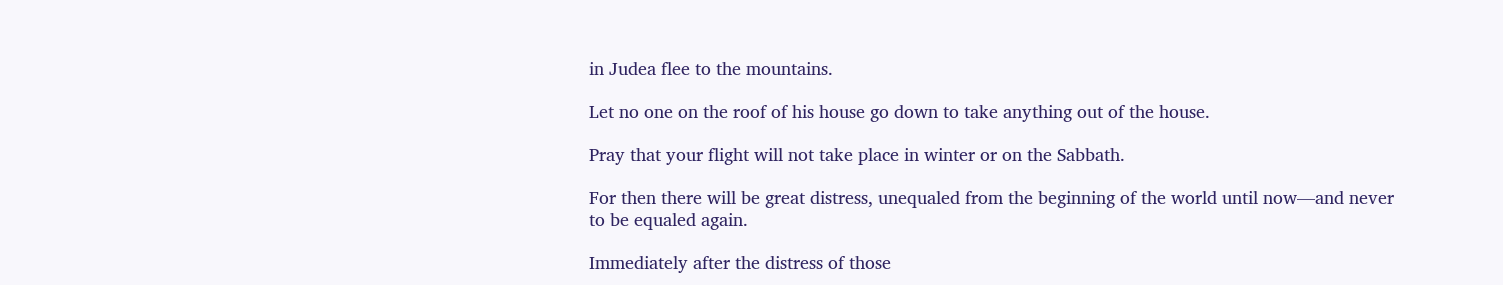in Judea flee to the mountains.

Let no one on the roof of his house go down to take anything out of the house.

Pray that your flight will not take place in winter or on the Sabbath.

For then there will be great distress, unequaled from the beginning of the world until now—and never to be equaled again.

Immediately after the distress of those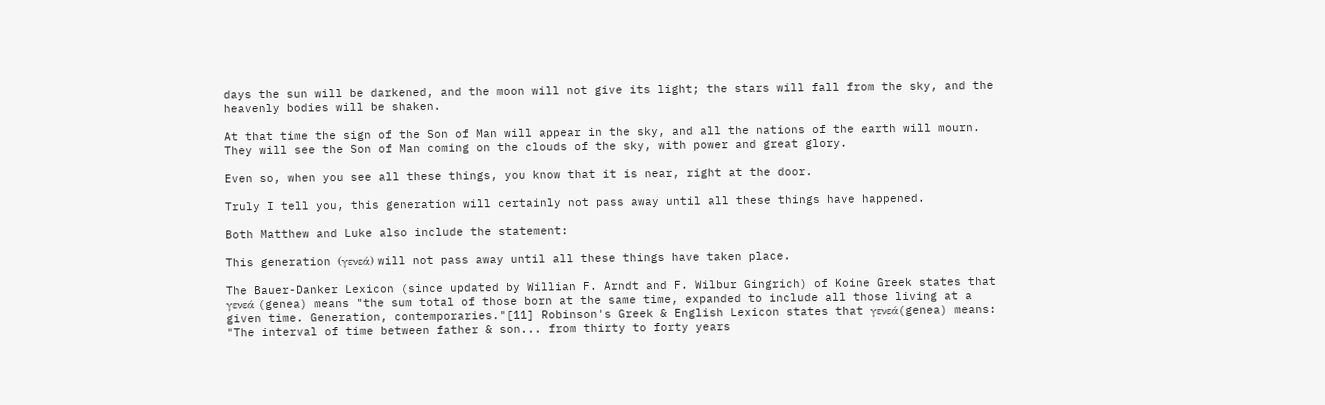days the sun will be darkened, and the moon will not give its light; the stars will fall from the sky, and the heavenly bodies will be shaken.

At that time the sign of the Son of Man will appear in the sky, and all the nations of the earth will mourn. They will see the Son of Man coming on the clouds of the sky, with power and great glory.

Even so, when you see all these things, you know that it is near, right at the door.

Truly I tell you, this generation will certainly not pass away until all these things have happened.

Both Matthew and Luke also include the statement:

This generation (γενεά) will not pass away until all these things have taken place.

The Bauer-Danker Lexicon (since updated by Willian F. Arndt and F. Wilbur Gingrich) of Koine Greek states that γενεά (genea) means "the sum total of those born at the same time, expanded to include all those living at a given time. Generation, contemporaries."[11] Robinson's Greek & English Lexicon states that γενεά(genea) means: "The interval of time between father & son... from thirty to forty years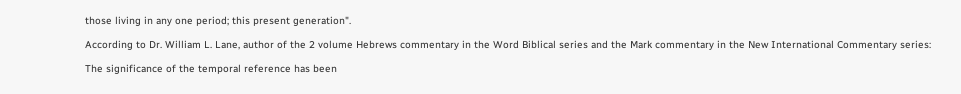those living in any one period; this present generation".

According to Dr. William L. Lane, author of the 2 volume Hebrews commentary in the Word Biblical series and the Mark commentary in the New International Commentary series:

The significance of the temporal reference has been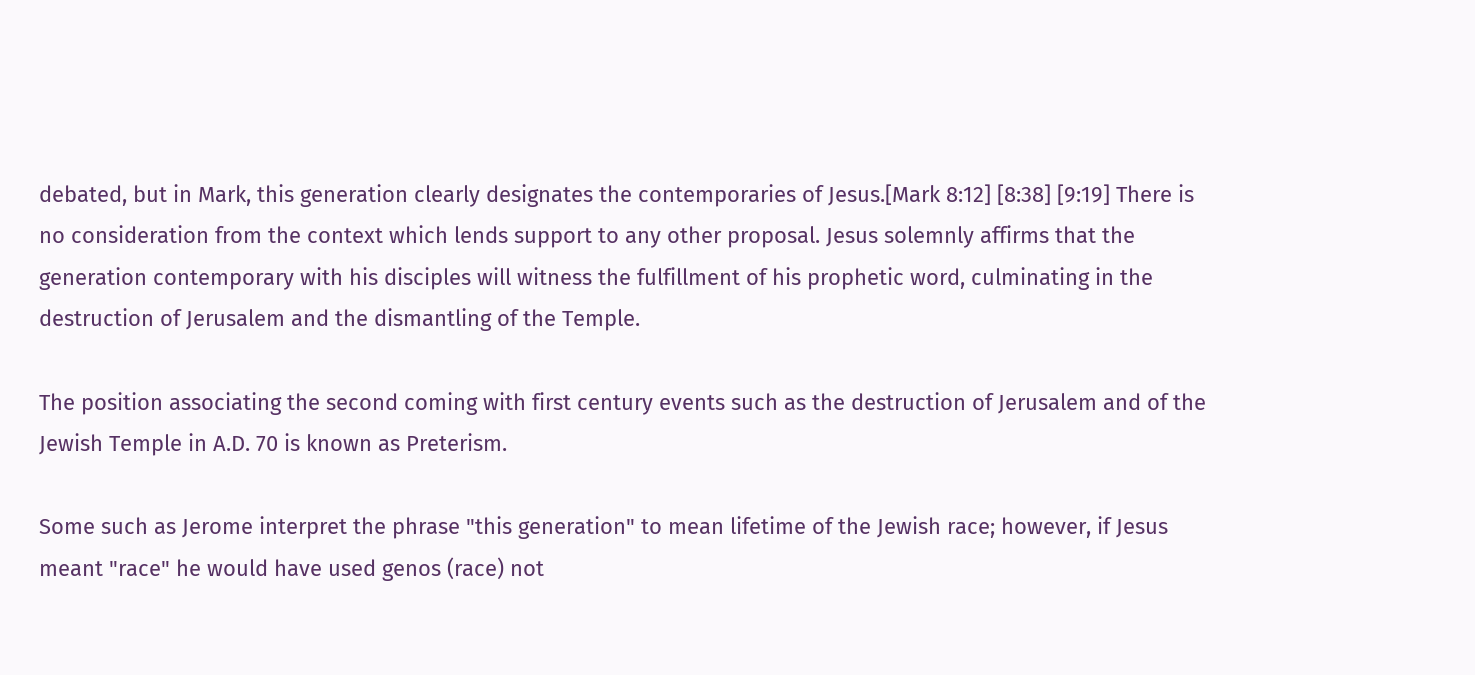debated, but in Mark, this generation clearly designates the contemporaries of Jesus.[Mark 8:12] [8:38] [9:19] There is no consideration from the context which lends support to any other proposal. Jesus solemnly affirms that the generation contemporary with his disciples will witness the fulfillment of his prophetic word, culminating in the destruction of Jerusalem and the dismantling of the Temple.

The position associating the second coming with first century events such as the destruction of Jerusalem and of the Jewish Temple in A.D. 70 is known as Preterism.

Some such as Jerome interpret the phrase "this generation" to mean lifetime of the Jewish race; however, if Jesus meant "race" he would have used genos (race) not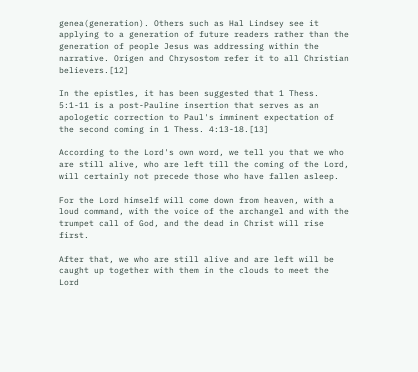genea(generation). Others such as Hal Lindsey see it applying to a generation of future readers rather than the generation of people Jesus was addressing within the narrative. Origen and Chrysostom refer it to all Christian believers.[12]

In the epistles, it has been suggested that 1 Thess. 5:1-11 is a post-Pauline insertion that serves as an apologetic correction to Paul's imminent expectation of the second coming in 1 Thess. 4:13-18.[13]

According to the Lord's own word, we tell you that we who are still alive, who are left till the coming of the Lord, will certainly not precede those who have fallen asleep.

For the Lord himself will come down from heaven, with a loud command, with the voice of the archangel and with the trumpet call of God, and the dead in Christ will rise first.

After that, we who are still alive and are left will be caught up together with them in the clouds to meet the Lord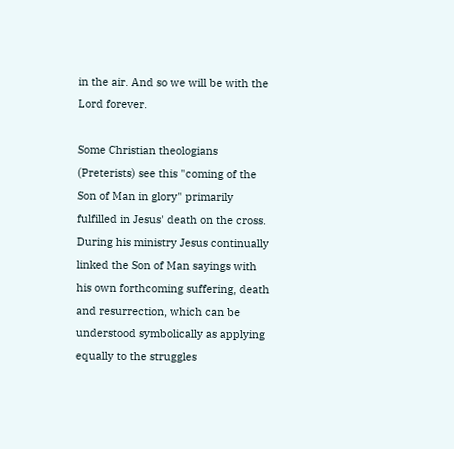in the air. And so we will be with the Lord forever.

Some Christian theologians (Preterists) see this "coming of the Son of Man in glory" primarily fulfilled in Jesus' death on the cross. During his ministry Jesus continually linked the Son of Man sayings with his own forthcoming suffering, death and resurrection, which can be understood symbolically as applying equally to the struggles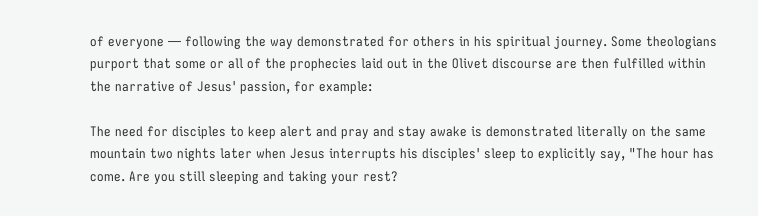of everyone — following the way demonstrated for others in his spiritual journey. Some theologians purport that some or all of the prophecies laid out in the Olivet discourse are then fulfilled within the narrative of Jesus' passion, for example:

The need for disciples to keep alert and pray and stay awake is demonstrated literally on the same mountain two nights later when Jesus interrupts his disciples' sleep to explicitly say, "The hour has come. Are you still sleeping and taking your rest?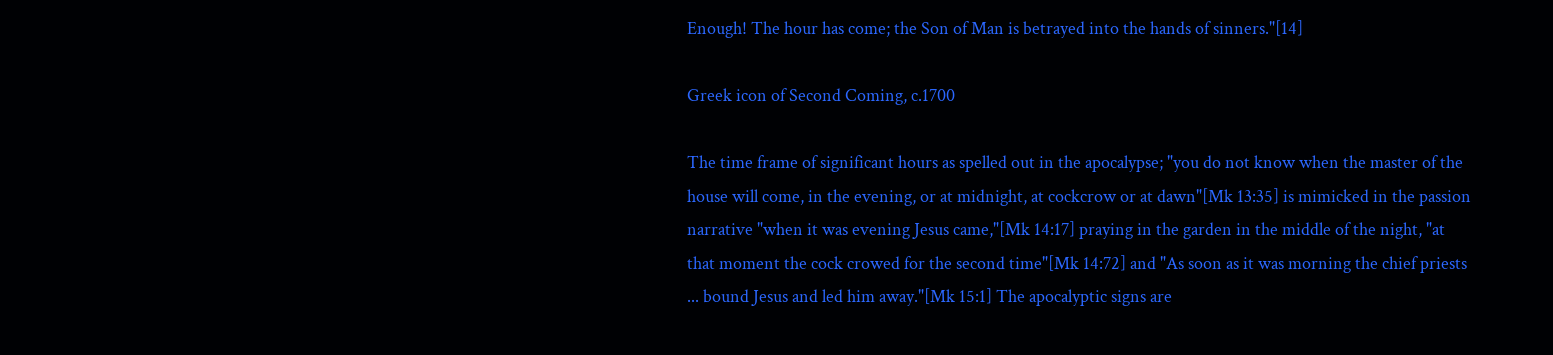Enough! The hour has come; the Son of Man is betrayed into the hands of sinners."[14]

Greek icon of Second Coming, c.1700

The time frame of significant hours as spelled out in the apocalypse; "you do not know when the master of the house will come, in the evening, or at midnight, at cockcrow or at dawn"[Mk 13:35] is mimicked in the passion narrative "when it was evening Jesus came,"[Mk 14:17] praying in the garden in the middle of the night, "at that moment the cock crowed for the second time"[Mk 14:72] and "As soon as it was morning the chief priests ... bound Jesus and led him away."[Mk 15:1] The apocalyptic signs are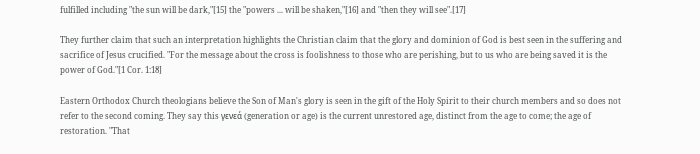fulfilled including "the sun will be dark,"[15] the "powers ... will be shaken,"[16] and "then they will see".[17]

They further claim that such an interpretation highlights the Christian claim that the glory and dominion of God is best seen in the suffering and sacrifice of Jesus crucified. "For the message about the cross is foolishness to those who are perishing, but to us who are being saved it is the power of God."[1 Cor. 1:18]

Eastern Orthodox Church theologians believe the Son of Man's glory is seen in the gift of the Holy Spirit to their church members and so does not refer to the second coming. They say this γενεά (generation or age) is the current unrestored age, distinct from the age to come; the age of restoration. "That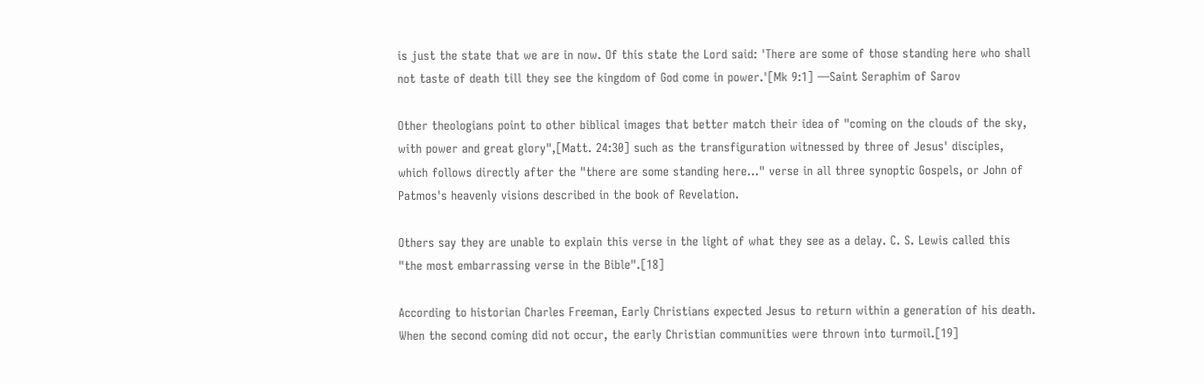is just the state that we are in now. Of this state the Lord said: 'There are some of those standing here who shall not taste of death till they see the kingdom of God come in power.'[Mk 9:1] —Saint Seraphim of Sarov

Other theologians point to other biblical images that better match their idea of "coming on the clouds of the sky, with power and great glory",[Matt. 24:30] such as the transfiguration witnessed by three of Jesus' disciples, which follows directly after the "there are some standing here..." verse in all three synoptic Gospels, or John of Patmos's heavenly visions described in the book of Revelation.

Others say they are unable to explain this verse in the light of what they see as a delay. C. S. Lewis called this "the most embarrassing verse in the Bible".[18]

According to historian Charles Freeman, Early Christians expected Jesus to return within a generation of his death. When the second coming did not occur, the early Christian communities were thrown into turmoil.[19]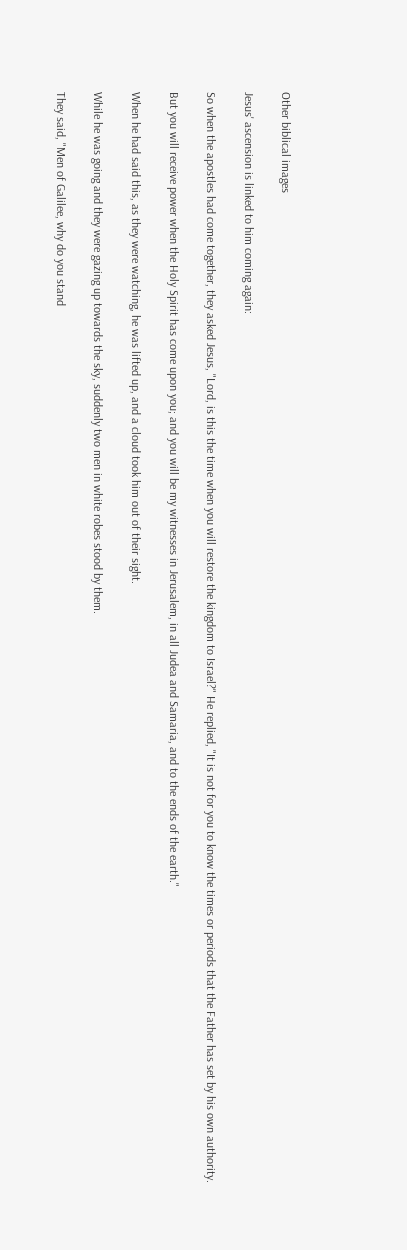Other biblical images

Jesus' ascension is linked to him coming again:

So when the apostles had come together, they asked Jesus, "Lord, is this the time when you will restore the kingdom to Israel?" He replied, "It is not for you to know the times or periods that the Father has set by his own authority.

But you will receive power when the Holy Spirit has come upon you; and you will be my witnesses in Jerusalem, in all Judea and Samaria, and to the ends of the earth."

When he had said this, as they were watching, he was lifted up, and a cloud took him out of their sight.

While he was going and they were gazing up towards the sky, suddenly two men in white robes stood by them.

They said, "Men of Galilee, why do you stand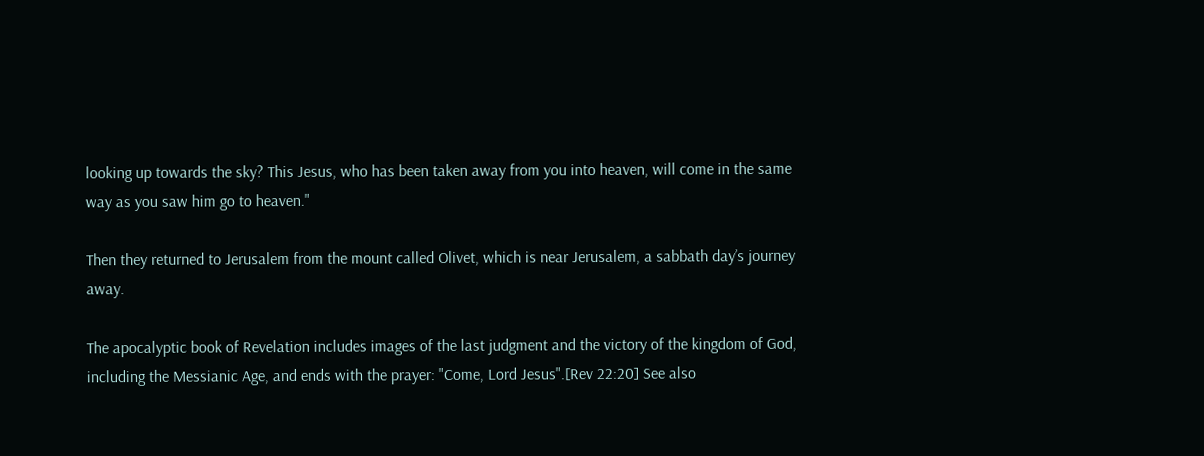looking up towards the sky? This Jesus, who has been taken away from you into heaven, will come in the same way as you saw him go to heaven."

Then they returned to Jerusalem from the mount called Olivet, which is near Jerusalem, a sabbath day’s journey away.

The apocalyptic book of Revelation includes images of the last judgment and the victory of the kingdom of God, including the Messianic Age, and ends with the prayer: "Come, Lord Jesus".[Rev 22:20] See also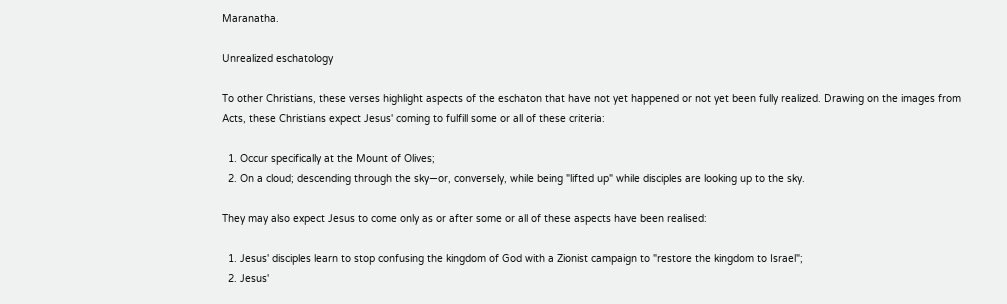Maranatha.

Unrealized eschatology

To other Christians, these verses highlight aspects of the eschaton that have not yet happened or not yet been fully realized. Drawing on the images from Acts, these Christians expect Jesus' coming to fulfill some or all of these criteria:

  1. Occur specifically at the Mount of Olives;
  2. On a cloud; descending through the sky—or, conversely, while being "lifted up" while disciples are looking up to the sky.

They may also expect Jesus to come only as or after some or all of these aspects have been realised:

  1. Jesus' disciples learn to stop confusing the kingdom of God with a Zionist campaign to "restore the kingdom to Israel";
  2. Jesus'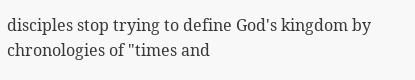disciples stop trying to define God's kingdom by chronologies of "times and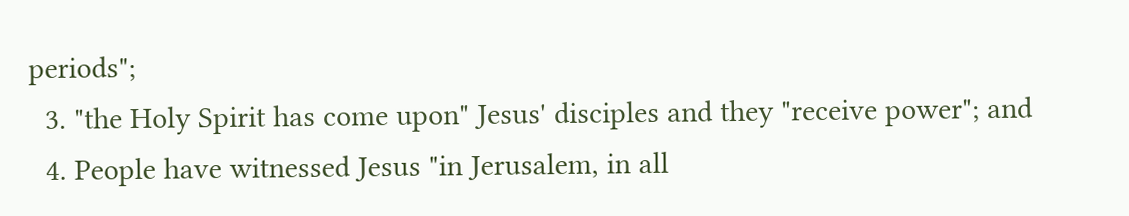periods";
  3. "the Holy Spirit has come upon" Jesus' disciples and they "receive power"; and
  4. People have witnessed Jesus "in Jerusalem, in all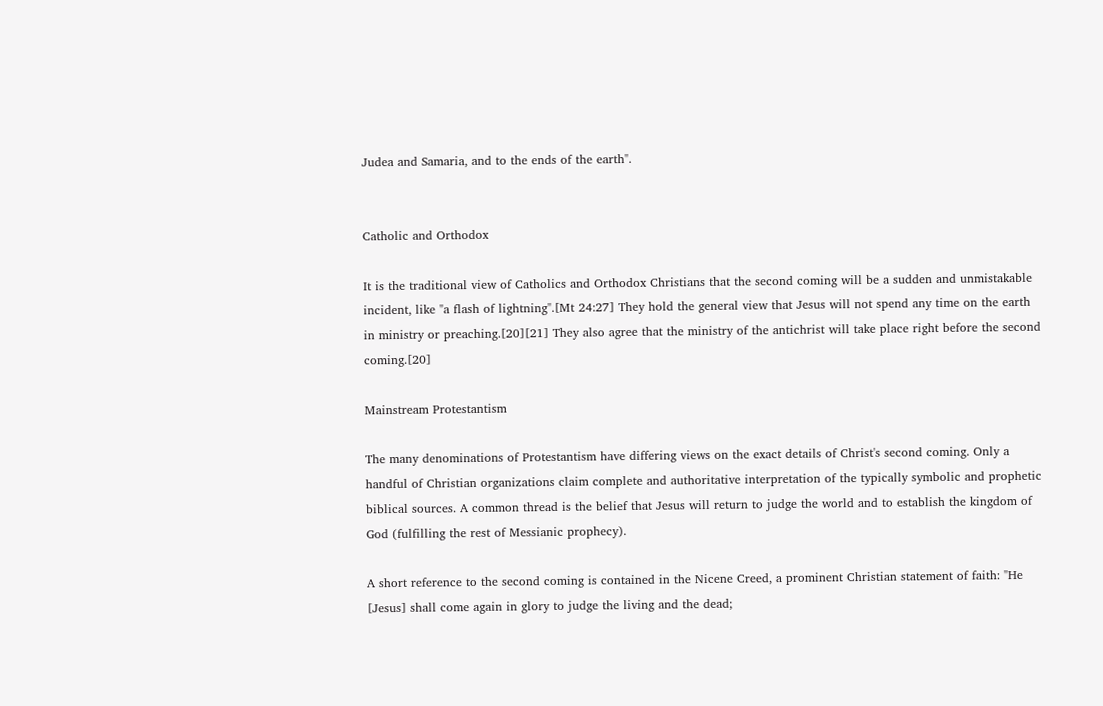Judea and Samaria, and to the ends of the earth".


Catholic and Orthodox

It is the traditional view of Catholics and Orthodox Christians that the second coming will be a sudden and unmistakable incident, like "a flash of lightning".[Mt 24:27] They hold the general view that Jesus will not spend any time on the earth in ministry or preaching.[20][21] They also agree that the ministry of the antichrist will take place right before the second coming.[20]

Mainstream Protestantism

The many denominations of Protestantism have differing views on the exact details of Christ's second coming. Only a handful of Christian organizations claim complete and authoritative interpretation of the typically symbolic and prophetic biblical sources. A common thread is the belief that Jesus will return to judge the world and to establish the kingdom of God (fulfilling the rest of Messianic prophecy).

A short reference to the second coming is contained in the Nicene Creed, a prominent Christian statement of faith: "He [Jesus] shall come again in glory to judge the living and the dead;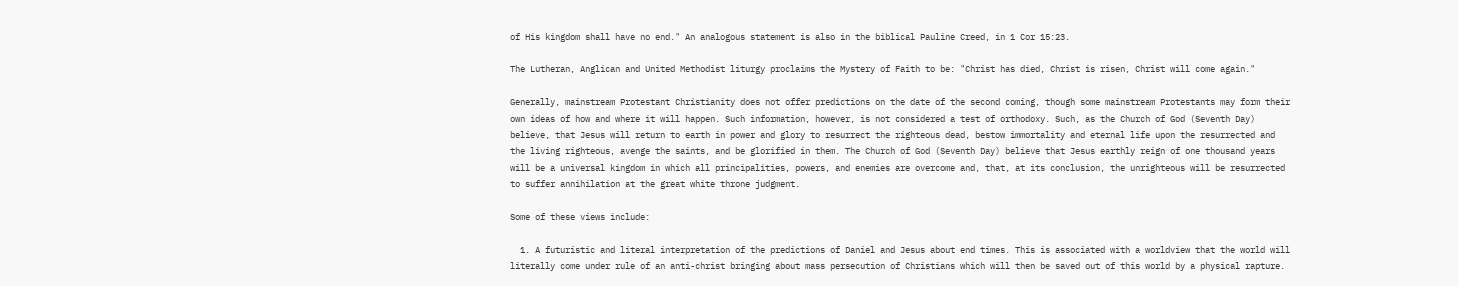of His kingdom shall have no end." An analogous statement is also in the biblical Pauline Creed, in 1 Cor 15:23.

The Lutheran, Anglican and United Methodist liturgy proclaims the Mystery of Faith to be: "Christ has died, Christ is risen, Christ will come again."

Generally, mainstream Protestant Christianity does not offer predictions on the date of the second coming, though some mainstream Protestants may form their own ideas of how and where it will happen. Such information, however, is not considered a test of orthodoxy. Such, as the Church of God (Seventh Day) believe, that Jesus will return to earth in power and glory to resurrect the righteous dead, bestow immortality and eternal life upon the resurrected and the living righteous, avenge the saints, and be glorified in them. The Church of God (Seventh Day) believe that Jesus earthly reign of one thousand years will be a universal kingdom in which all principalities, powers, and enemies are overcome and, that, at its conclusion, the unrighteous will be resurrected to suffer annihilation at the great white throne judgment.

Some of these views include:

  1. A futuristic and literal interpretation of the predictions of Daniel and Jesus about end times. This is associated with a worldview that the world will literally come under rule of an anti-christ bringing about mass persecution of Christians which will then be saved out of this world by a physical rapture.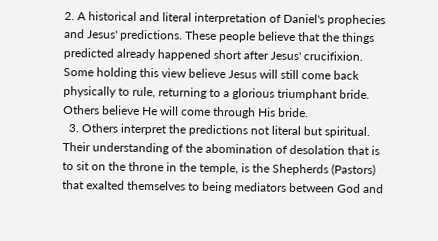2. A historical and literal interpretation of Daniel's prophecies and Jesus' predictions. These people believe that the things predicted already happened short after Jesus' crucifixion. Some holding this view believe Jesus will still come back physically to rule, returning to a glorious triumphant bride. Others believe He will come through His bride.
  3. Others interpret the predictions not literal but spiritual. Their understanding of the abomination of desolation that is to sit on the throne in the temple, is the Shepherds (Pastors) that exalted themselves to being mediators between God and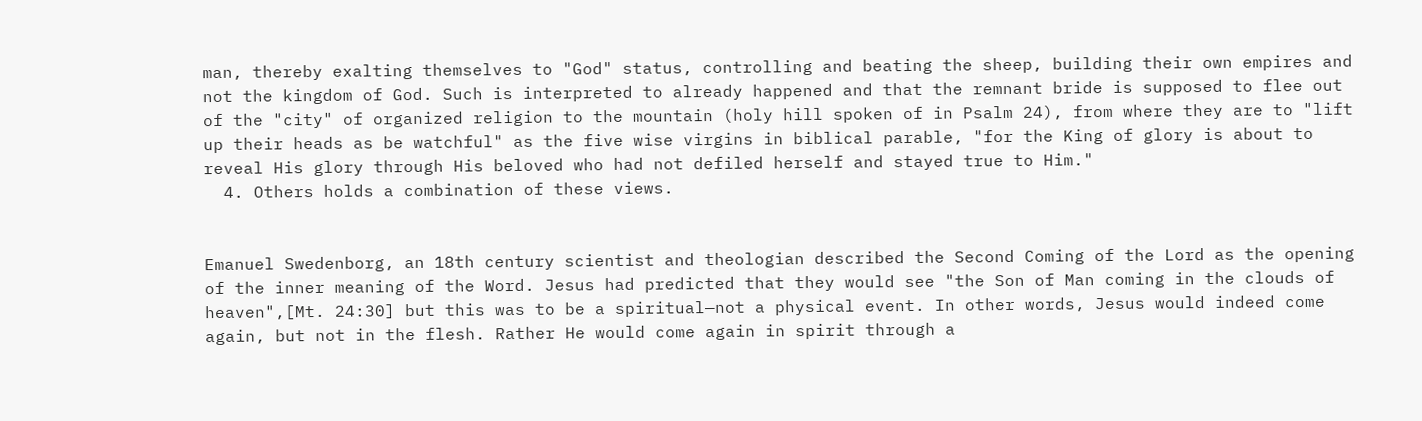man, thereby exalting themselves to "God" status, controlling and beating the sheep, building their own empires and not the kingdom of God. Such is interpreted to already happened and that the remnant bride is supposed to flee out of the "city" of organized religion to the mountain (holy hill spoken of in Psalm 24), from where they are to "lift up their heads as be watchful" as the five wise virgins in biblical parable, "for the King of glory is about to reveal His glory through His beloved who had not defiled herself and stayed true to Him."
  4. Others holds a combination of these views.


Emanuel Swedenborg, an 18th century scientist and theologian described the Second Coming of the Lord as the opening of the inner meaning of the Word. Jesus had predicted that they would see "the Son of Man coming in the clouds of heaven",[Mt. 24:30] but this was to be a spiritual—not a physical event. In other words, Jesus would indeed come again, but not in the flesh. Rather He would come again in spirit through a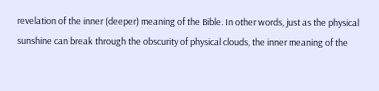revelation of the inner (deeper) meaning of the Bible. In other words, just as the physical sunshine can break through the obscurity of physical clouds, the inner meaning of the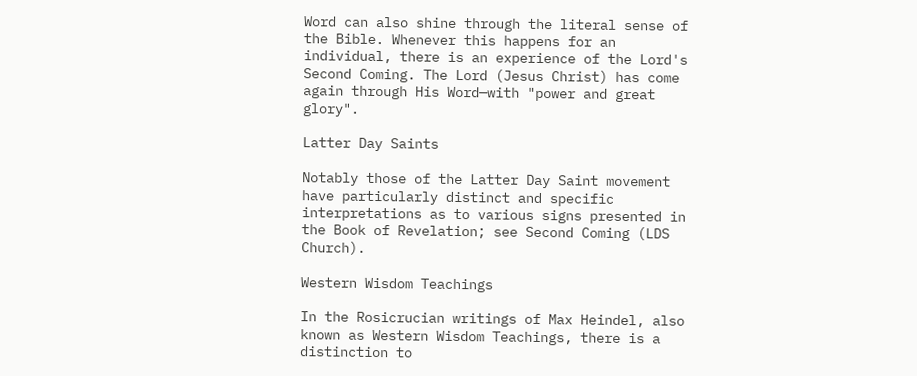Word can also shine through the literal sense of the Bible. Whenever this happens for an individual, there is an experience of the Lord's Second Coming. The Lord (Jesus Christ) has come again through His Word—with "power and great glory".

Latter Day Saints

Notably those of the Latter Day Saint movement have particularly distinct and specific interpretations as to various signs presented in the Book of Revelation; see Second Coming (LDS Church).

Western Wisdom Teachings

In the Rosicrucian writings of Max Heindel, also known as Western Wisdom Teachings, there is a distinction to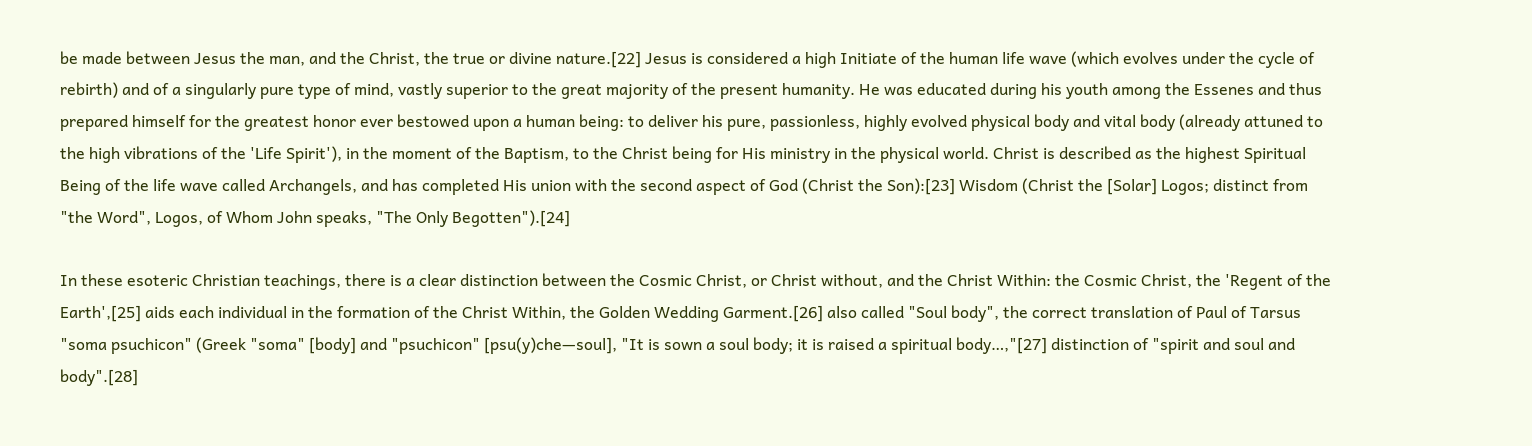be made between Jesus the man, and the Christ, the true or divine nature.[22] Jesus is considered a high Initiate of the human life wave (which evolves under the cycle of rebirth) and of a singularly pure type of mind, vastly superior to the great majority of the present humanity. He was educated during his youth among the Essenes and thus prepared himself for the greatest honor ever bestowed upon a human being: to deliver his pure, passionless, highly evolved physical body and vital body (already attuned to the high vibrations of the 'Life Spirit'), in the moment of the Baptism, to the Christ being for His ministry in the physical world. Christ is described as the highest Spiritual Being of the life wave called Archangels, and has completed His union with the second aspect of God (Christ the Son):[23] Wisdom (Christ the [Solar] Logos; distinct from "the Word", Logos, of Whom John speaks, "The Only Begotten").[24]

In these esoteric Christian teachings, there is a clear distinction between the Cosmic Christ, or Christ without, and the Christ Within: the Cosmic Christ, the 'Regent of the Earth',[25] aids each individual in the formation of the Christ Within, the Golden Wedding Garment.[26] also called "Soul body", the correct translation of Paul of Tarsus "soma psuchicon" (Greek "soma" [body] and "psuchicon" [psu(y)che—soul], "It is sown a soul body; it is raised a spiritual body…,"[27] distinction of "spirit and soul and body".[28]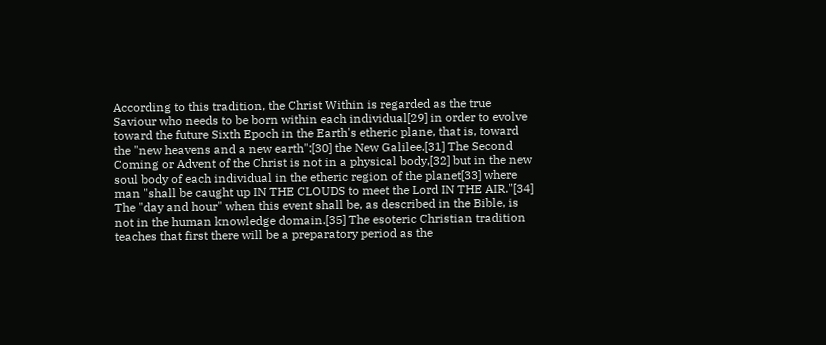According to this tradition, the Christ Within is regarded as the true Saviour who needs to be born within each individual[29] in order to evolve toward the future Sixth Epoch in the Earth's etheric plane, that is, toward the "new heavens and a new earth":[30] the New Galilee.[31] The Second Coming or Advent of the Christ is not in a physical body,[32] but in the new soul body of each individual in the etheric region of the planet[33] where man "shall be caught up IN THE CLOUDS to meet the Lord IN THE AIR."[34] The "day and hour" when this event shall be, as described in the Bible, is not in the human knowledge domain.[35] The esoteric Christian tradition teaches that first there will be a preparatory period as the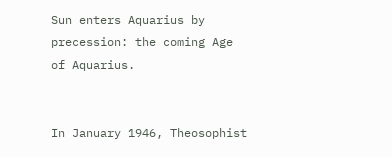Sun enters Aquarius by precession: the coming Age of Aquarius.


In January 1946, Theosophist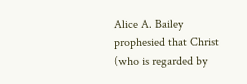Alice A. Bailey prophesied that Christ (who is regarded by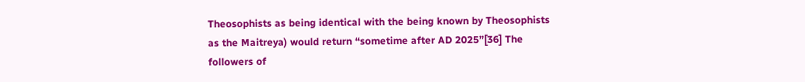Theosophists as being identical with the being known by Theosophists as the Maitreya) would return “sometime after AD 2025”[36] The followers of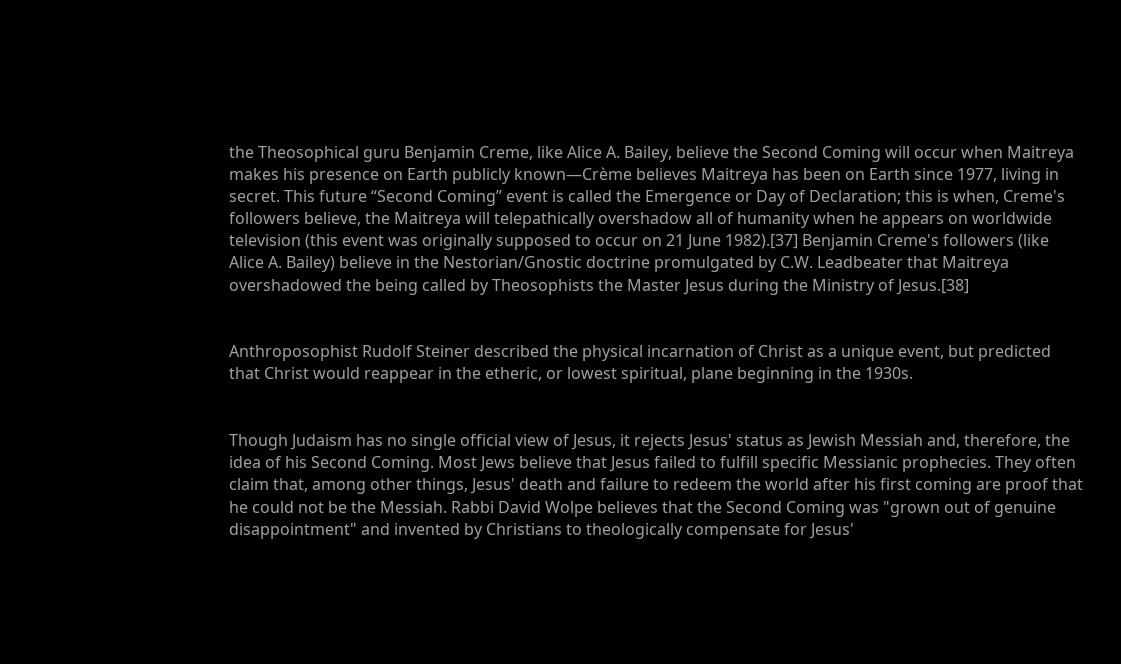the Theosophical guru Benjamin Creme, like Alice A. Bailey, believe the Second Coming will occur when Maitreya makes his presence on Earth publicly known—Crème believes Maitreya has been on Earth since 1977, living in secret. This future “Second Coming” event is called the Emergence or Day of Declaration; this is when, Creme's followers believe, the Maitreya will telepathically overshadow all of humanity when he appears on worldwide television (this event was originally supposed to occur on 21 June 1982).[37] Benjamin Creme's followers (like Alice A. Bailey) believe in the Nestorian/Gnostic doctrine promulgated by C.W. Leadbeater that Maitreya overshadowed the being called by Theosophists the Master Jesus during the Ministry of Jesus.[38]


Anthroposophist Rudolf Steiner described the physical incarnation of Christ as a unique event, but predicted that Christ would reappear in the etheric, or lowest spiritual, plane beginning in the 1930s.


Though Judaism has no single official view of Jesus, it rejects Jesus' status as Jewish Messiah and, therefore, the idea of his Second Coming. Most Jews believe that Jesus failed to fulfill specific Messianic prophecies. They often claim that, among other things, Jesus' death and failure to redeem the world after his first coming are proof that he could not be the Messiah. Rabbi David Wolpe believes that the Second Coming was "grown out of genuine disappointment" and invented by Christians to theologically compensate for Jesus'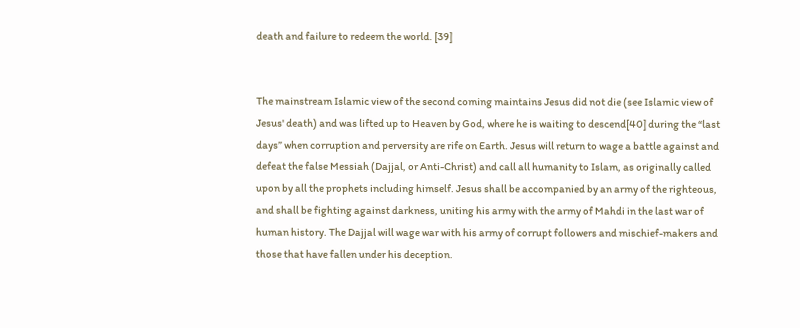death and failure to redeem the world. [39]


The mainstream Islamic view of the second coming maintains Jesus did not die (see Islamic view of Jesus' death) and was lifted up to Heaven by God, where he is waiting to descend[40] during the “last days” when corruption and perversity are rife on Earth. Jesus will return to wage a battle against and defeat the false Messiah (Dajjal, or Anti-Christ) and call all humanity to Islam, as originally called upon by all the prophets including himself. Jesus shall be accompanied by an army of the righteous, and shall be fighting against darkness, uniting his army with the army of Mahdi in the last war of human history. The Dajjal will wage war with his army of corrupt followers and mischief-makers and those that have fallen under his deception.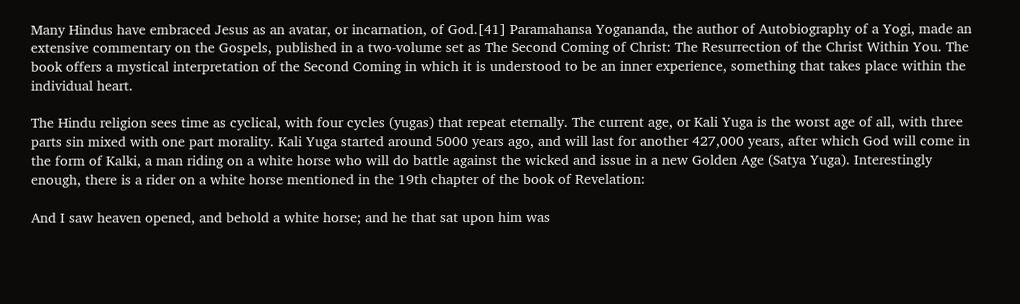Many Hindus have embraced Jesus as an avatar, or incarnation, of God.[41] Paramahansa Yogananda, the author of Autobiography of a Yogi, made an extensive commentary on the Gospels, published in a two-volume set as The Second Coming of Christ: The Resurrection of the Christ Within You. The book offers a mystical interpretation of the Second Coming in which it is understood to be an inner experience, something that takes place within the individual heart.

The Hindu religion sees time as cyclical, with four cycles (yugas) that repeat eternally. The current age, or Kali Yuga is the worst age of all, with three parts sin mixed with one part morality. Kali Yuga started around 5000 years ago, and will last for another 427,000 years, after which God will come in the form of Kalki, a man riding on a white horse who will do battle against the wicked and issue in a new Golden Age (Satya Yuga). Interestingly enough, there is a rider on a white horse mentioned in the 19th chapter of the book of Revelation:

And I saw heaven opened, and behold a white horse; and he that sat upon him was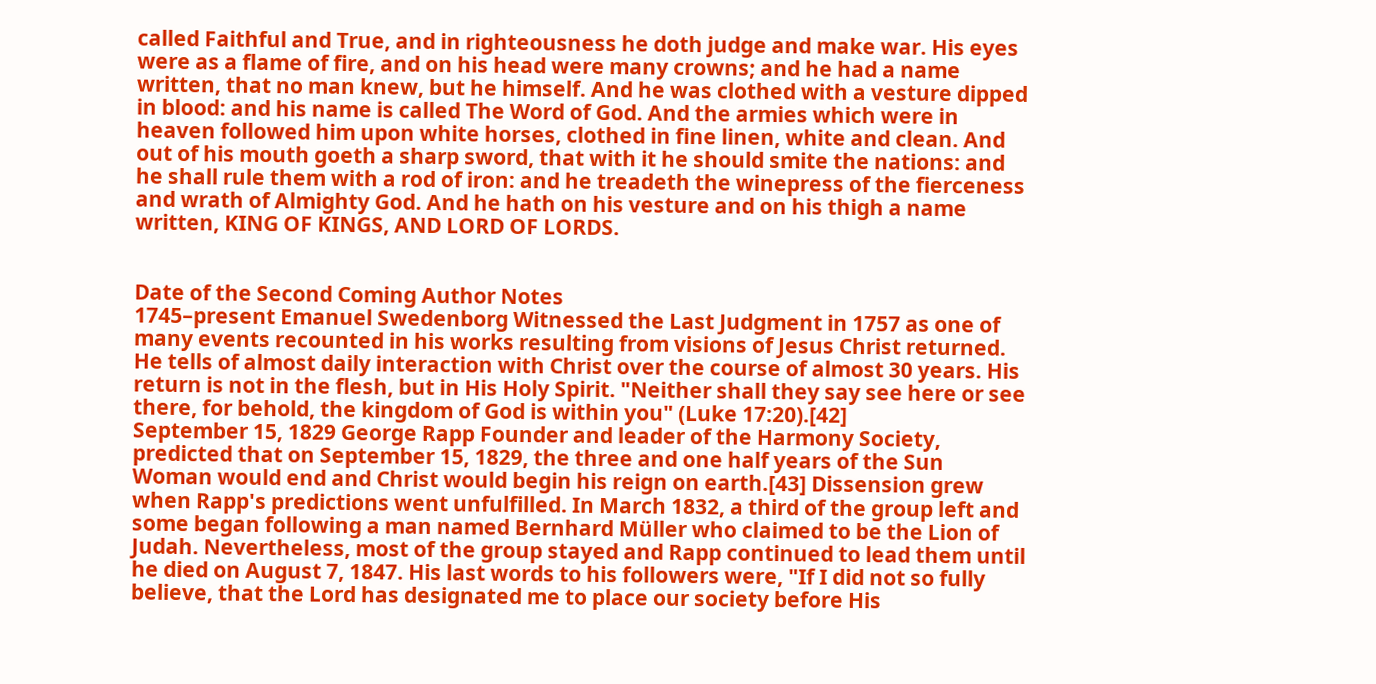called Faithful and True, and in righteousness he doth judge and make war. His eyes were as a flame of fire, and on his head were many crowns; and he had a name written, that no man knew, but he himself. And he was clothed with a vesture dipped in blood: and his name is called The Word of God. And the armies which were in heaven followed him upon white horses, clothed in fine linen, white and clean. And out of his mouth goeth a sharp sword, that with it he should smite the nations: and he shall rule them with a rod of iron: and he treadeth the winepress of the fierceness and wrath of Almighty God. And he hath on his vesture and on his thigh a name written, KING OF KINGS, AND LORD OF LORDS.


Date of the Second Coming Author Notes
1745–present Emanuel Swedenborg Witnessed the Last Judgment in 1757 as one of many events recounted in his works resulting from visions of Jesus Christ returned. He tells of almost daily interaction with Christ over the course of almost 30 years. His return is not in the flesh, but in His Holy Spirit. "Neither shall they say see here or see there, for behold, the kingdom of God is within you" (Luke 17:20).[42]
September 15, 1829 George Rapp Founder and leader of the Harmony Society, predicted that on September 15, 1829, the three and one half years of the Sun Woman would end and Christ would begin his reign on earth.[43] Dissension grew when Rapp's predictions went unfulfilled. In March 1832, a third of the group left and some began following a man named Bernhard Müller who claimed to be the Lion of Judah. Nevertheless, most of the group stayed and Rapp continued to lead them until he died on August 7, 1847. His last words to his followers were, "If I did not so fully believe, that the Lord has designated me to place our society before His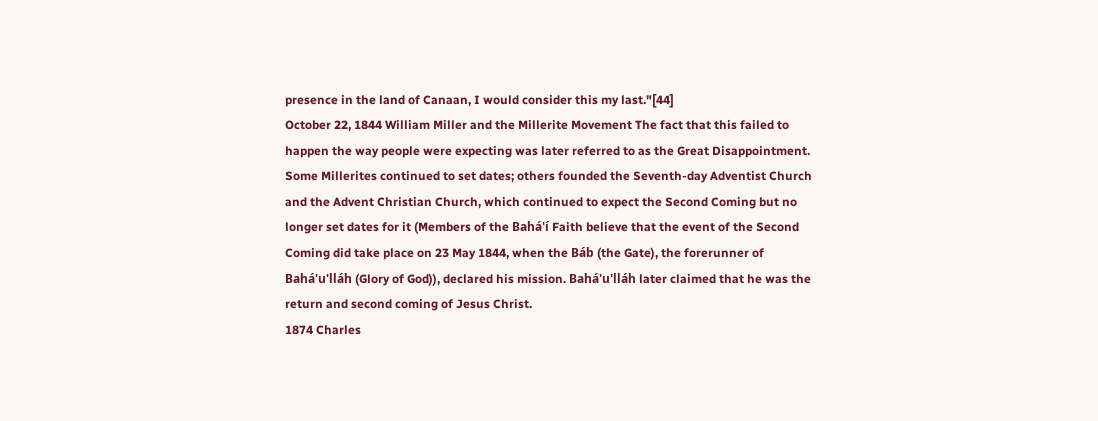presence in the land of Canaan, I would consider this my last."[44]
October 22, 1844 William Miller and the Millerite Movement The fact that this failed to happen the way people were expecting was later referred to as the Great Disappointment. Some Millerites continued to set dates; others founded the Seventh-day Adventist Church and the Advent Christian Church, which continued to expect the Second Coming but no longer set dates for it (Members of the Bahá'í Faith believe that the event of the Second Coming did take place on 23 May 1844, when the Báb (the Gate), the forerunner of Bahá'u'lláh (Glory of God)), declared his mission. Bahá'u'lláh later claimed that he was the return and second coming of Jesus Christ.
1874 Charles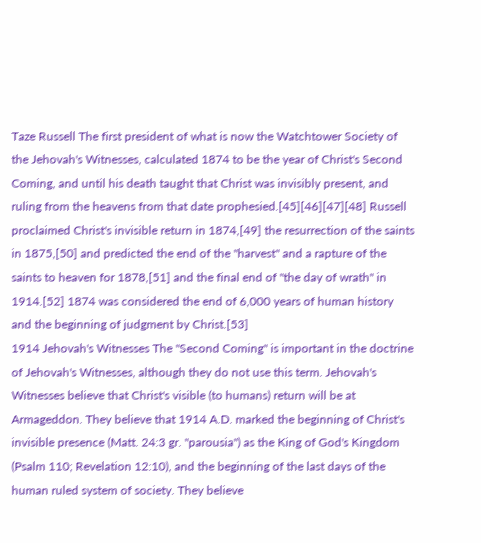Taze Russell The first president of what is now the Watchtower Society of the Jehovah's Witnesses, calculated 1874 to be the year of Christ's Second Coming, and until his death taught that Christ was invisibly present, and ruling from the heavens from that date prophesied.[45][46][47][48] Russell proclaimed Christ's invisible return in 1874,[49] the resurrection of the saints in 1875,[50] and predicted the end of the "harvest" and a rapture of the saints to heaven for 1878,[51] and the final end of "the day of wrath" in 1914.[52] 1874 was considered the end of 6,000 years of human history and the beginning of judgment by Christ.[53]
1914 Jehovah's Witnesses The "Second Coming" is important in the doctrine of Jehovah's Witnesses, although they do not use this term. Jehovah's Witnesses believe that Christ's visible (to humans) return will be at Armageddon. They believe that 1914 A.D. marked the beginning of Christ's invisible presence (Matt. 24:3 gr. "parousia") as the King of God's Kingdom (Psalm 110; Revelation 12:10), and the beginning of the last days of the human ruled system of society. They believe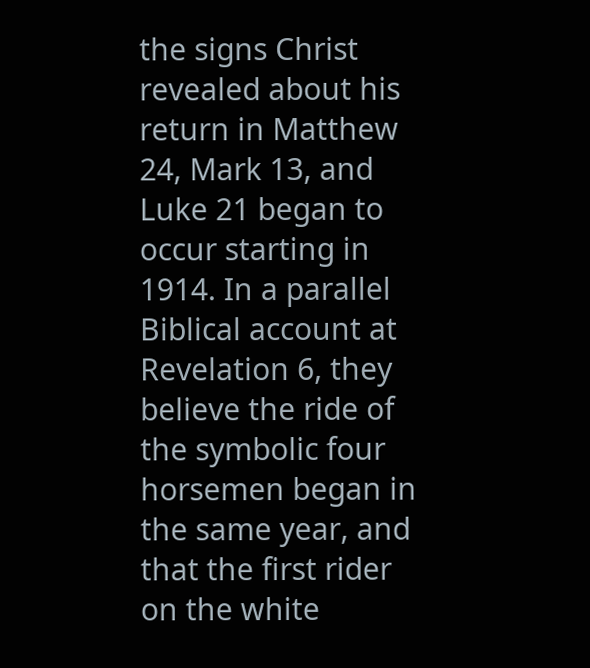the signs Christ revealed about his return in Matthew 24, Mark 13, and Luke 21 began to occur starting in 1914. In a parallel Biblical account at Revelation 6, they believe the ride of the symbolic four horsemen began in the same year, and that the first rider on the white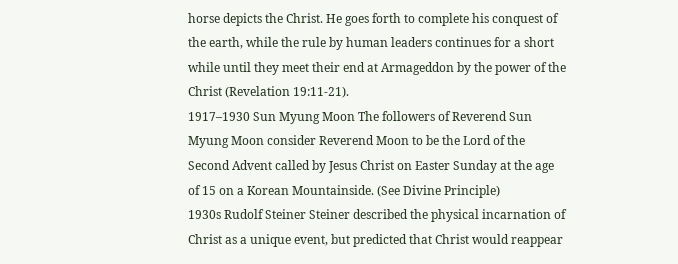horse depicts the Christ. He goes forth to complete his conquest of the earth, while the rule by human leaders continues for a short while until they meet their end at Armageddon by the power of the Christ (Revelation 19:11-21).
1917–1930 Sun Myung Moon The followers of Reverend Sun Myung Moon consider Reverend Moon to be the Lord of the Second Advent called by Jesus Christ on Easter Sunday at the age of 15 on a Korean Mountainside. (See Divine Principle)
1930s Rudolf Steiner Steiner described the physical incarnation of Christ as a unique event, but predicted that Christ would reappear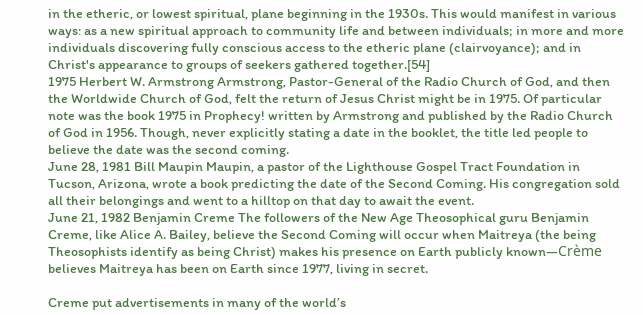in the etheric, or lowest spiritual, plane beginning in the 1930s. This would manifest in various ways: as a new spiritual approach to community life and between individuals; in more and more individuals discovering fully conscious access to the etheric plane (clairvoyance); and in Christ's appearance to groups of seekers gathered together.[54]
1975 Herbert W. Armstrong Armstrong, Pastor-General of the Radio Church of God, and then the Worldwide Church of God, felt the return of Jesus Christ might be in 1975. Of particular note was the book 1975 in Prophecy! written by Armstrong and published by the Radio Church of God in 1956. Though, never explicitly stating a date in the booklet, the title led people to believe the date was the second coming.
June 28, 1981 Bill Maupin Maupin, a pastor of the Lighthouse Gospel Tract Foundation in Tucson, Arizona, wrote a book predicting the date of the Second Coming. His congregation sold all their belongings and went to a hilltop on that day to await the event.
June 21, 1982 Benjamin Creme The followers of the New Age Theosophical guru Benjamin Creme, like Alice A. Bailey, believe the Second Coming will occur when Maitreya (the being Theosophists identify as being Christ) makes his presence on Earth publicly known—Crème believes Maitreya has been on Earth since 1977, living in secret.

Creme put advertisements in many of the world’s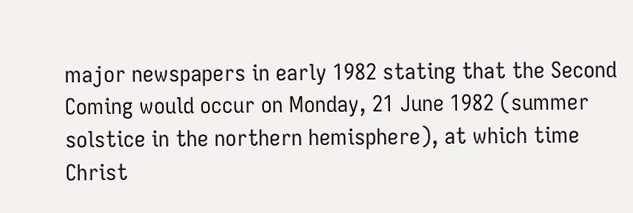major newspapers in early 1982 stating that the Second Coming would occur on Monday, 21 June 1982 (summer solstice in the northern hemisphere), at which time Christ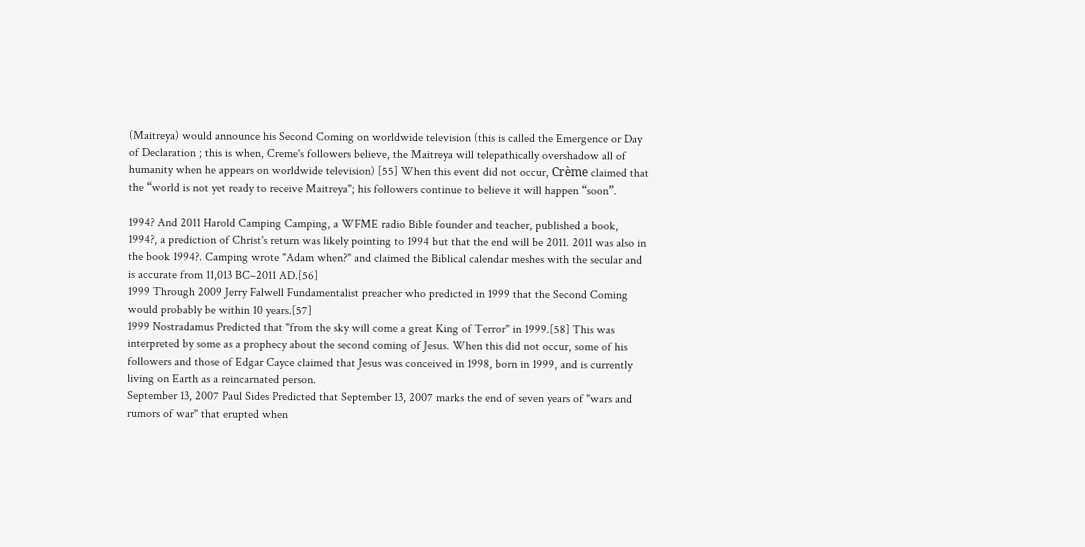(Maitreya) would announce his Second Coming on worldwide television (this is called the Emergence or Day of Declaration ; this is when, Creme's followers believe, the Maitreya will telepathically overshadow all of humanity when he appears on worldwide television) [55] When this event did not occur, Crème claimed that the “world is not yet ready to receive Maitreya"; his followers continue to believe it will happen “soon”.

1994? And 2011 Harold Camping Camping, a WFME radio Bible founder and teacher, published a book, 1994?, a prediction of Christ's return was likely pointing to 1994 but that the end will be 2011. 2011 was also in the book 1994?. Camping wrote "Adam when?" and claimed the Biblical calendar meshes with the secular and is accurate from 11,013 BC–2011 AD.[56]
1999 Through 2009 Jerry Falwell Fundamentalist preacher who predicted in 1999 that the Second Coming would probably be within 10 years.[57]
1999 Nostradamus Predicted that "from the sky will come a great King of Terror" in 1999.[58] This was interpreted by some as a prophecy about the second coming of Jesus. When this did not occur, some of his followers and those of Edgar Cayce claimed that Jesus was conceived in 1998, born in 1999, and is currently living on Earth as a reincarnated person.
September 13, 2007 Paul Sides Predicted that September 13, 2007 marks the end of seven years of "wars and rumors of war" that erupted when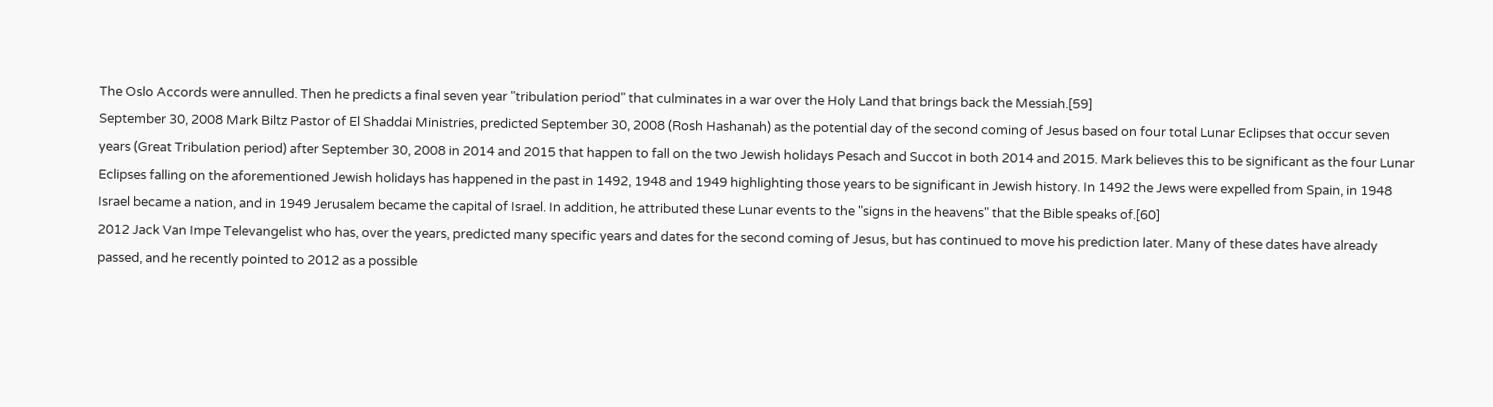The Oslo Accords were annulled. Then he predicts a final seven year "tribulation period" that culminates in a war over the Holy Land that brings back the Messiah.[59]
September 30, 2008 Mark Biltz Pastor of El Shaddai Ministries, predicted September 30, 2008 (Rosh Hashanah) as the potential day of the second coming of Jesus based on four total Lunar Eclipses that occur seven years (Great Tribulation period) after September 30, 2008 in 2014 and 2015 that happen to fall on the two Jewish holidays Pesach and Succot in both 2014 and 2015. Mark believes this to be significant as the four Lunar Eclipses falling on the aforementioned Jewish holidays has happened in the past in 1492, 1948 and 1949 highlighting those years to be significant in Jewish history. In 1492 the Jews were expelled from Spain, in 1948 Israel became a nation, and in 1949 Jerusalem became the capital of Israel. In addition, he attributed these Lunar events to the "signs in the heavens" that the Bible speaks of.[60]
2012 Jack Van Impe Televangelist who has, over the years, predicted many specific years and dates for the second coming of Jesus, but has continued to move his prediction later. Many of these dates have already passed, and he recently pointed to 2012 as a possible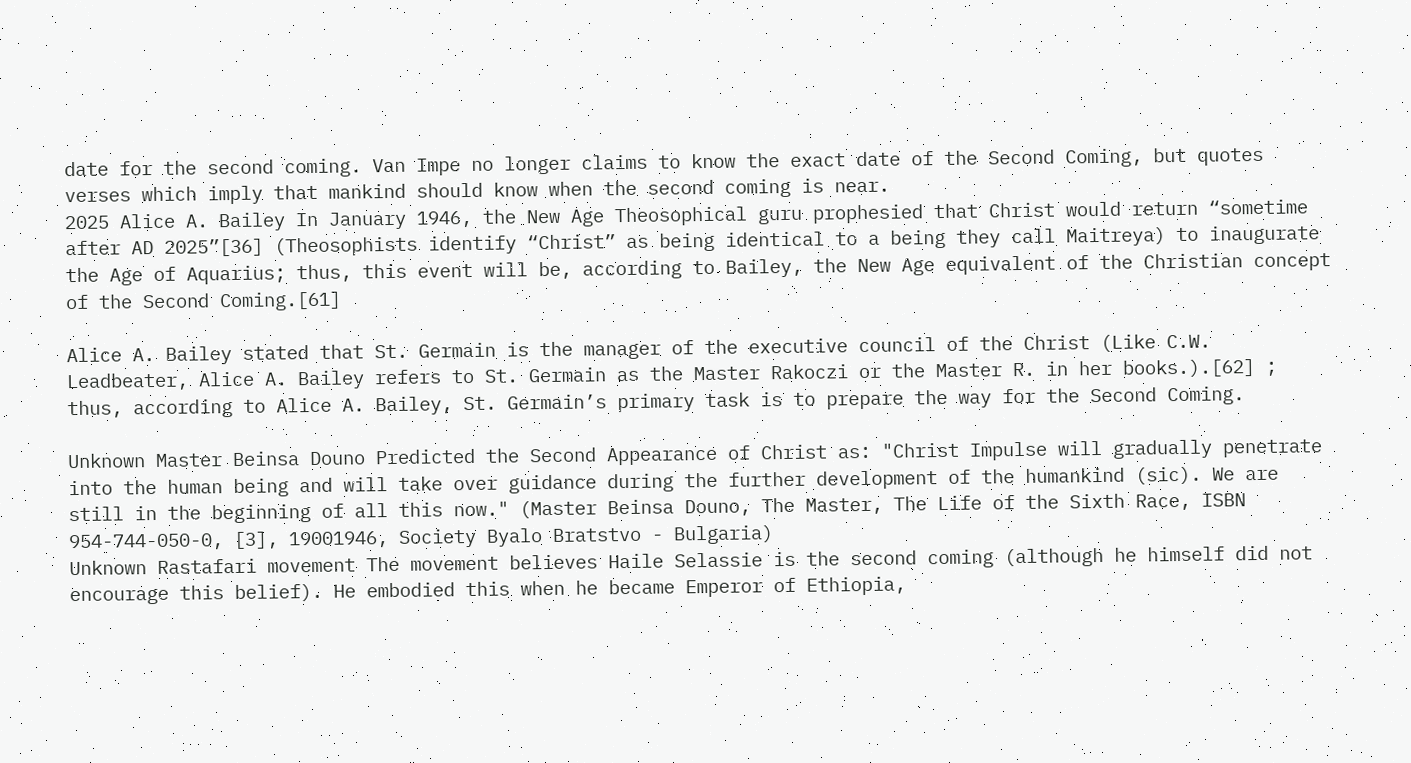date for the second coming. Van Impe no longer claims to know the exact date of the Second Coming, but quotes verses which imply that mankind should know when the second coming is near.
2025 Alice A. Bailey In January 1946, the New Age Theosophical guru prophesied that Christ would return “sometime after AD 2025”[36] (Theosophists identify “Christ” as being identical to a being they call Maitreya) to inaugurate the Age of Aquarius; thus, this event will be, according to Bailey, the New Age equivalent of the Christian concept of the Second Coming.[61]

Alice A. Bailey stated that St. Germain is the manager of the executive council of the Christ (Like C.W. Leadbeater, Alice A. Bailey refers to St. Germain as the Master Rakoczi or the Master R. in her books.).[62] ; thus, according to Alice A. Bailey, St. Germain’s primary task is to prepare the way for the Second Coming.

Unknown Master Beinsa Douno Predicted the Second Appearance of Christ as: "Christ Impulse will gradually penetrate into the human being and will take over guidance during the further development of the humankind (sic). We are still in the beginning of all this now." (Master Beinsa Douno, The Master, The Life of the Sixth Race, ISBN 954-744-050-0, [3], 19001946, Society Byalo Bratstvo - Bulgaria)
Unknown Rastafari movement The movement believes Haile Selassie is the second coming (although he himself did not encourage this belief). He embodied this when he became Emperor of Ethiopia,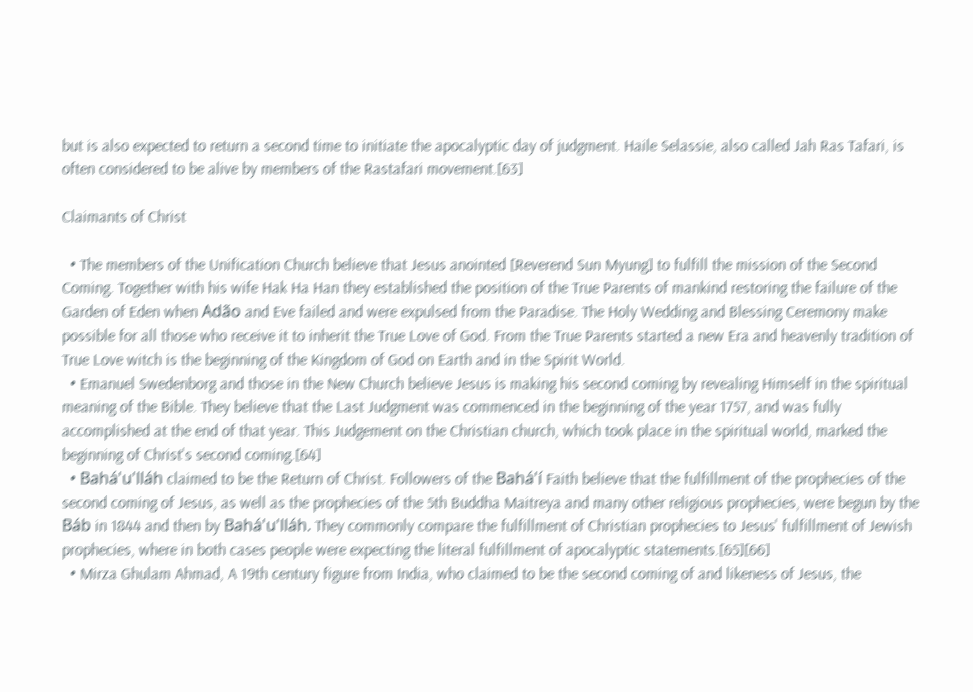but is also expected to return a second time to initiate the apocalyptic day of judgment. Haile Selassie, also called Jah Ras Tafari, is often considered to be alive by members of the Rastafari movement.[63]

Claimants of Christ

  • The members of the Unification Church believe that Jesus anointed [Reverend Sun Myung] to fulfill the mission of the Second Coming. Together with his wife Hak Ha Han they established the position of the True Parents of mankind restoring the failure of the Garden of Eden when Adão and Eve failed and were expulsed from the Paradise. The Holy Wedding and Blessing Ceremony make possible for all those who receive it to inherit the True Love of God. From the True Parents started a new Era and heavenly tradition of True Love witch is the beginning of the Kingdom of God on Earth and in the Spirit World.
  • Emanuel Swedenborg and those in the New Church believe Jesus is making his second coming by revealing Himself in the spiritual meaning of the Bible. They believe that the Last Judgment was commenced in the beginning of the year 1757, and was fully accomplished at the end of that year. This Judgement on the Christian church, which took place in the spiritual world, marked the beginning of Christ's second coming.[64]
  • Bahá'u'lláh claimed to be the Return of Christ. Followers of the Bahá'í Faith believe that the fulfillment of the prophecies of the second coming of Jesus, as well as the prophecies of the 5th Buddha Maitreya and many other religious prophecies, were begun by the Báb in 1844 and then by Bahá'u'lláh. They commonly compare the fulfillment of Christian prophecies to Jesus' fulfillment of Jewish prophecies, where in both cases people were expecting the literal fulfillment of apocalyptic statements.[65][66]
  • Mirza Ghulam Ahmad, A 19th century figure from India, who claimed to be the second coming of and likeness of Jesus, the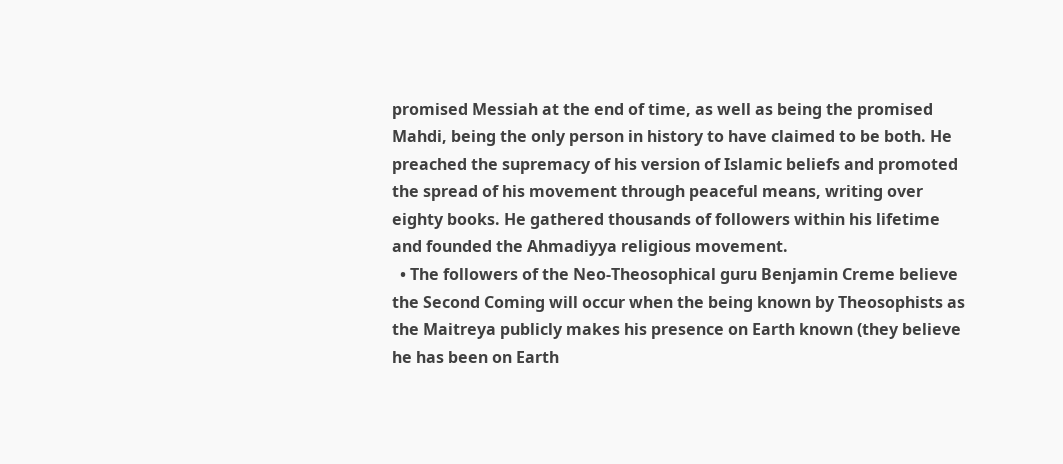promised Messiah at the end of time, as well as being the promised Mahdi, being the only person in history to have claimed to be both. He preached the supremacy of his version of Islamic beliefs and promoted the spread of his movement through peaceful means, writing over eighty books. He gathered thousands of followers within his lifetime and founded the Ahmadiyya religious movement.
  • The followers of the Neo-Theosophical guru Benjamin Creme believe the Second Coming will occur when the being known by Theosophists as the Maitreya publicly makes his presence on Earth known (they believe he has been on Earth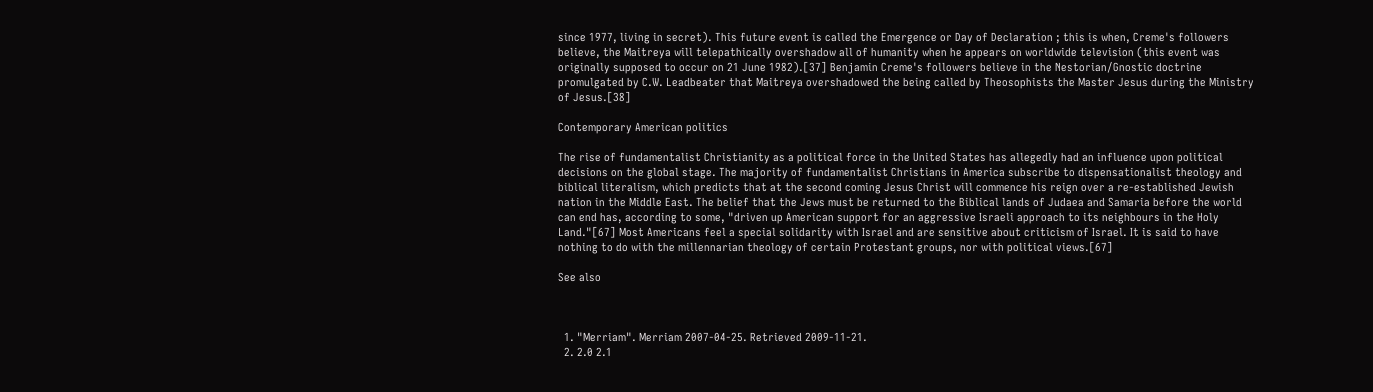since 1977, living in secret). This future event is called the Emergence or Day of Declaration ; this is when, Creme's followers believe, the Maitreya will telepathically overshadow all of humanity when he appears on worldwide television (this event was originally supposed to occur on 21 June 1982).[37] Benjamin Creme's followers believe in the Nestorian/Gnostic doctrine promulgated by C.W. Leadbeater that Maitreya overshadowed the being called by Theosophists the Master Jesus during the Ministry of Jesus.[38]

Contemporary American politics

The rise of fundamentalist Christianity as a political force in the United States has allegedly had an influence upon political decisions on the global stage. The majority of fundamentalist Christians in America subscribe to dispensationalist theology and biblical literalism, which predicts that at the second coming Jesus Christ will commence his reign over a re-established Jewish nation in the Middle East. The belief that the Jews must be returned to the Biblical lands of Judaea and Samaria before the world can end has, according to some, "driven up American support for an aggressive Israeli approach to its neighbours in the Holy Land."[67] Most Americans feel a special solidarity with Israel and are sensitive about criticism of Israel. It is said to have nothing to do with the millennarian theology of certain Protestant groups, nor with political views.[67]

See also



  1. "Merriam". Merriam 2007-04-25. Retrieved 2009-11-21.
  2. 2.0 2.1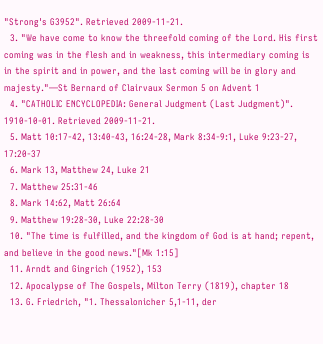"Strong's G3952". Retrieved 2009-11-21.
  3. "We have come to know the threefold coming of the Lord. His first coming was in the flesh and in weakness, this intermediary coming is in the spirit and in power, and the last coming will be in glory and majesty."—St Bernard of Clairvaux Sermon 5 on Advent 1
  4. "CATHOLIC ENCYCLOPEDIA: General Judgment (Last Judgment)". 1910-10-01. Retrieved 2009-11-21.
  5. Matt 10:17-42, 13:40-43, 16:24-28, Mark 8:34-9:1, Luke 9:23-27, 17:20-37
  6. Mark 13, Matthew 24, Luke 21
  7. Matthew 25:31-46
  8. Mark 14:62, Matt 26:64
  9. Matthew 19:28-30, Luke 22:28-30
  10. "The time is fulfilled, and the kingdom of God is at hand; repent, and believe in the good news."[Mk 1:15]
  11. Arndt and Gingrich (1952), 153
  12. Apocalypse of The Gospels, Milton Terry (1819), chapter 18
  13. G. Friedrich, "1. Thessalonicher 5,1-11, der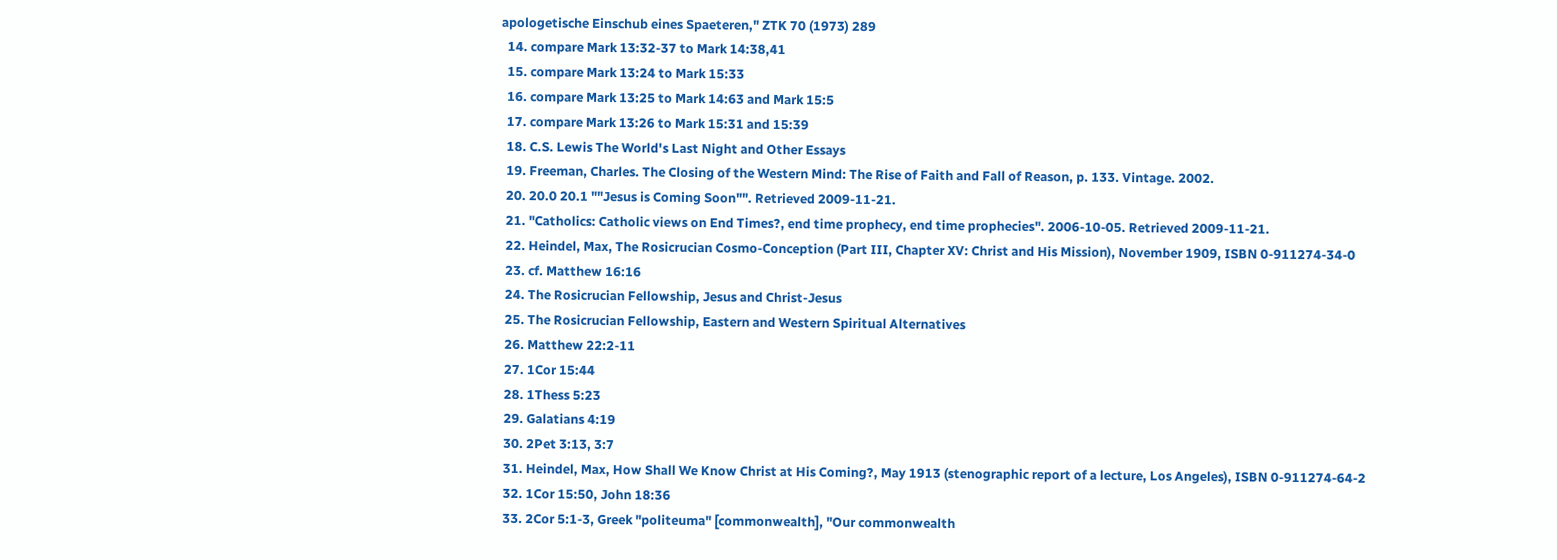apologetische Einschub eines Spaeteren," ZTK 70 (1973) 289
  14. compare Mark 13:32-37 to Mark 14:38,41
  15. compare Mark 13:24 to Mark 15:33
  16. compare Mark 13:25 to Mark 14:63 and Mark 15:5
  17. compare Mark 13:26 to Mark 15:31 and 15:39
  18. C.S. Lewis The World's Last Night and Other Essays
  19. Freeman, Charles. The Closing of the Western Mind: The Rise of Faith and Fall of Reason, p. 133. Vintage. 2002.
  20. 20.0 20.1 ""Jesus is Coming Soon"". Retrieved 2009-11-21.
  21. "Catholics: Catholic views on End Times?, end time prophecy, end time prophecies". 2006-10-05. Retrieved 2009-11-21.
  22. Heindel, Max, The Rosicrucian Cosmo-Conception (Part III, Chapter XV: Christ and His Mission), November 1909, ISBN 0-911274-34-0
  23. cf. Matthew 16:16
  24. The Rosicrucian Fellowship, Jesus and Christ-Jesus
  25. The Rosicrucian Fellowship, Eastern and Western Spiritual Alternatives
  26. Matthew 22:2-11
  27. 1Cor 15:44
  28. 1Thess 5:23
  29. Galatians 4:19
  30. 2Pet 3:13, 3:7
  31. Heindel, Max, How Shall We Know Christ at His Coming?, May 1913 (stenographic report of a lecture, Los Angeles), ISBN 0-911274-64-2
  32. 1Cor 15:50, John 18:36
  33. 2Cor 5:1-3, Greek "politeuma" [commonwealth], "Our commonwealth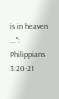is in heaven ...": Philippians 3:20-21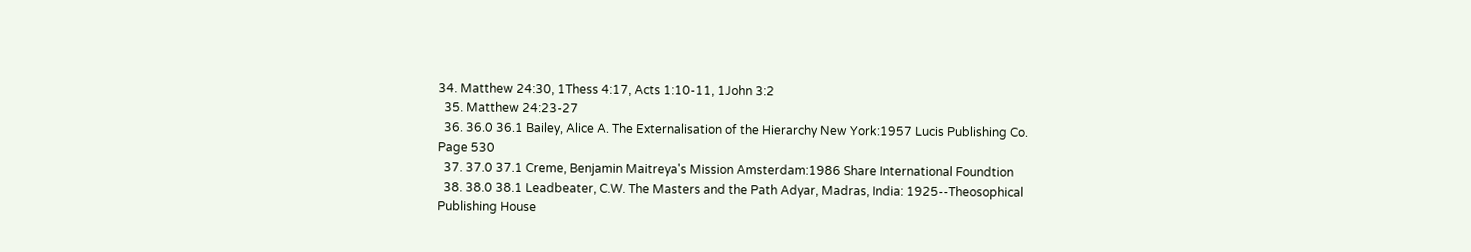34. Matthew 24:30, 1Thess 4:17, Acts 1:10-11, 1John 3:2
  35. Matthew 24:23-27
  36. 36.0 36.1 Bailey, Alice A. The Externalisation of the Hierarchy New York:1957 Lucis Publishing Co. Page 530
  37. 37.0 37.1 Creme, Benjamin Maitreya's Mission Amsterdam:1986 Share International Foundtion
  38. 38.0 38.1 Leadbeater, C.W. The Masters and the Path Adyar, Madras, India: 1925--Theosophical Publishing House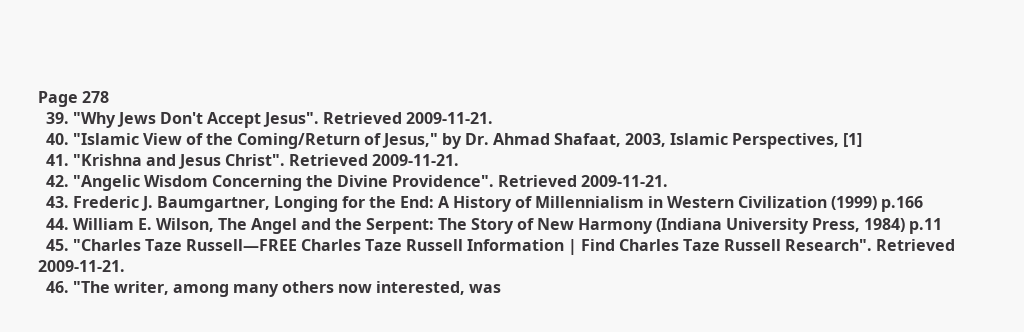Page 278
  39. "Why Jews Don't Accept Jesus". Retrieved 2009-11-21.
  40. "Islamic View of the Coming/Return of Jesus," by Dr. Ahmad Shafaat, 2003, Islamic Perspectives, [1]
  41. "Krishna and Jesus Christ". Retrieved 2009-11-21.
  42. "Angelic Wisdom Concerning the Divine Providence". Retrieved 2009-11-21.
  43. Frederic J. Baumgartner, Longing for the End: A History of Millennialism in Western Civilization (1999) p.166
  44. William E. Wilson, The Angel and the Serpent: The Story of New Harmony (Indiana University Press, 1984) p.11
  45. "Charles Taze Russell—FREE Charles Taze Russell Information | Find Charles Taze Russell Research". Retrieved 2009-11-21.
  46. "The writer, among many others now interested, was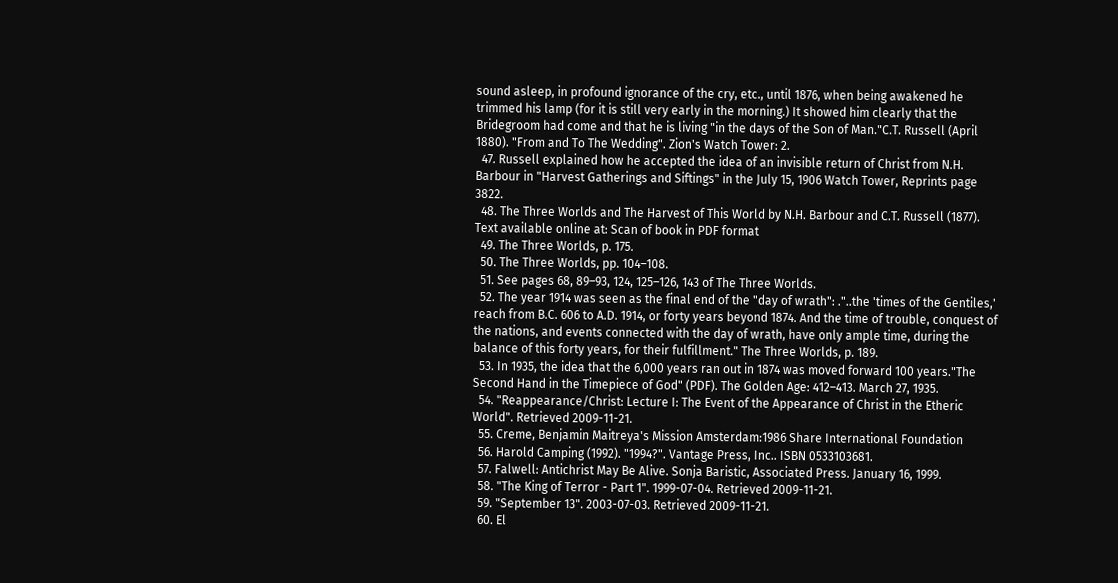sound asleep, in profound ignorance of the cry, etc., until 1876, when being awakened he trimmed his lamp (for it is still very early in the morning.) It showed him clearly that the Bridegroom had come and that he is living "in the days of the Son of Man."C.T. Russell (April 1880). "From and To The Wedding". Zion's Watch Tower: 2.
  47. Russell explained how he accepted the idea of an invisible return of Christ from N.H. Barbour in "Harvest Gatherings and Siftings" in the July 15, 1906 Watch Tower, Reprints page 3822.
  48. The Three Worlds and The Harvest of This World by N.H. Barbour and C.T. Russell (1877). Text available online at: Scan of book in PDF format
  49. The Three Worlds, p. 175.
  50. The Three Worlds, pp. 104–108.
  51. See pages 68, 89–93, 124, 125–126, 143 of The Three Worlds.
  52. The year 1914 was seen as the final end of the "day of wrath": ."..the 'times of the Gentiles,' reach from B.C. 606 to A.D. 1914, or forty years beyond 1874. And the time of trouble, conquest of the nations, and events connected with the day of wrath, have only ample time, during the balance of this forty years, for their fulfillment." The Three Worlds, p. 189.
  53. In 1935, the idea that the 6,000 years ran out in 1874 was moved forward 100 years."The Second Hand in the Timepiece of God" (PDF). The Golden Age: 412–413. March 27, 1935.
  54. "Reappearance/Christ: Lecture I: The Event of the Appearance of Christ in the Etheric World". Retrieved 2009-11-21.
  55. Creme, Benjamin Maitreya's Mission Amsterdam:1986 Share International Foundation
  56. Harold Camping (1992). "1994?". Vantage Press, Inc.. ISBN 0533103681.
  57. Falwell: Antichrist May Be Alive. Sonja Baristic, Associated Press. January 16, 1999.
  58. "The King of Terror - Part 1". 1999-07-04. Retrieved 2009-11-21.
  59. "September 13". 2003-07-03. Retrieved 2009-11-21.
  60. El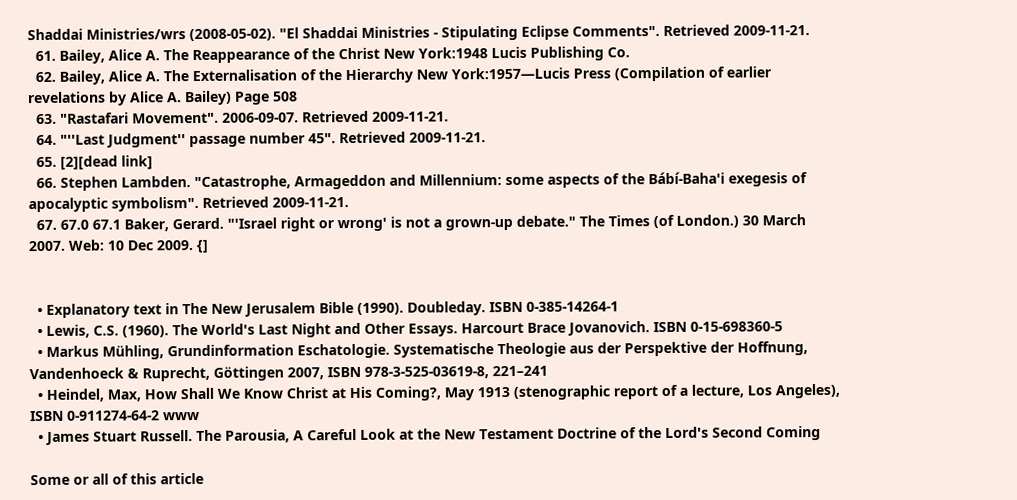Shaddai Ministries/wrs (2008-05-02). "El Shaddai Ministries - Stipulating Eclipse Comments". Retrieved 2009-11-21.
  61. Bailey, Alice A. The Reappearance of the Christ New York:1948 Lucis Publishing Co.
  62. Bailey, Alice A. The Externalisation of the Hierarchy New York:1957—Lucis Press (Compilation of earlier revelations by Alice A. Bailey) Page 508
  63. "Rastafari Movement". 2006-09-07. Retrieved 2009-11-21.
  64. "''Last Judgment'' passage number 45". Retrieved 2009-11-21.
  65. [2][dead link]
  66. Stephen Lambden. "Catastrophe, Armageddon and Millennium: some aspects of the Bábí-Baha'i exegesis of apocalyptic symbolism". Retrieved 2009-11-21.
  67. 67.0 67.1 Baker, Gerard. "'Israel right or wrong' is not a grown-up debate." The Times (of London.) 30 March 2007. Web: 10 Dec 2009. {]


  • Explanatory text in The New Jerusalem Bible (1990). Doubleday. ISBN 0-385-14264-1
  • Lewis, C.S. (1960). The World's Last Night and Other Essays. Harcourt Brace Jovanovich. ISBN 0-15-698360-5
  • Markus Mühling, Grundinformation Eschatologie. Systematische Theologie aus der Perspektive der Hoffnung, Vandenhoeck & Ruprecht, Göttingen 2007, ISBN 978-3-525-03619-8, 221–241
  • Heindel, Max, How Shall We Know Christ at His Coming?, May 1913 (stenographic report of a lecture, Los Angeles), ISBN 0-911274-64-2 www
  • James Stuart Russell. The Parousia, A Careful Look at the New Testament Doctrine of the Lord's Second Coming

Some or all of this article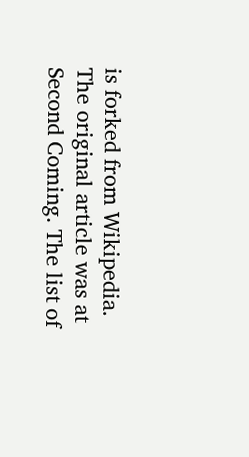is forked from Wikipedia. The original article was at Second Coming. The list of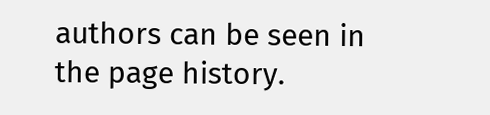authors can be seen in the page history.